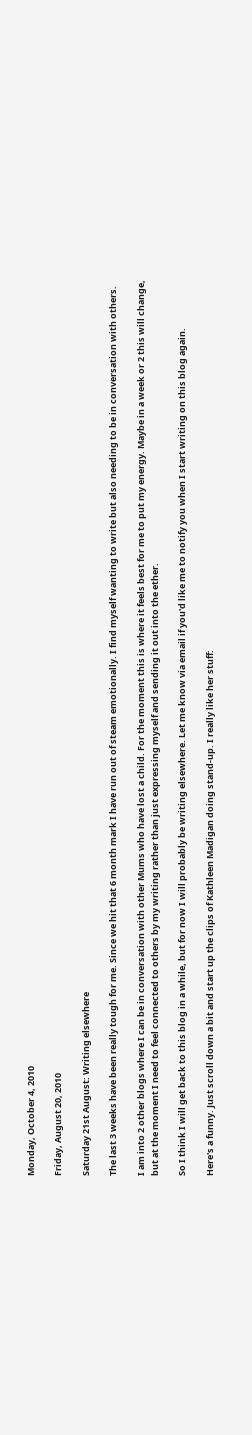Monday, October 4, 2010

Friday, August 20, 2010

Saturday 21st August: Writing elsewhere

The last 3 weeks have been really tough for me. Since we hit that 6 month mark I have run out of steam emotionally. I find myself wanting to write but also needing to be in conversation with others.

I am into 2 other blogs where I can be in conversation with other Mums who have lost a child. For the moment this is where it feels best for me to put my energy. Maybe in a week or 2 this will change, but at the moment I need to feel connected to others by my writing rather than just expressing myself and sending it out into the ether.

So I think I will get back to this blog in a while, but for now I will probably be writing elsewhere. Let me know via email if you'd like me to notify you when I start writing on this blog again.

Here's a funny. Just scroll down a bit and start up the clips of Kathleen Madigan doing stand-up. I really like her stuff: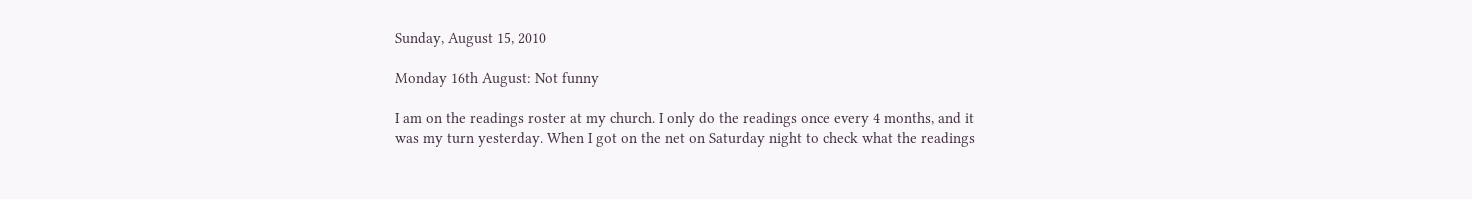Sunday, August 15, 2010

Monday 16th August: Not funny

I am on the readings roster at my church. I only do the readings once every 4 months, and it was my turn yesterday. When I got on the net on Saturday night to check what the readings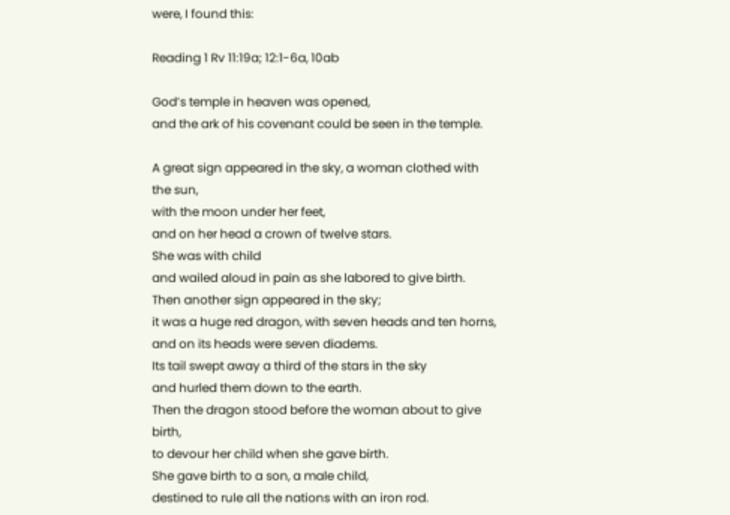were, I found this:

Reading 1 Rv 11:19a; 12:1-6a, 10ab

God’s temple in heaven was opened,
and the ark of his covenant could be seen in the temple.

A great sign appeared in the sky, a woman clothed with the sun,
with the moon under her feet,
and on her head a crown of twelve stars.
She was with child
and wailed aloud in pain as she labored to give birth.
Then another sign appeared in the sky;
it was a huge red dragon, with seven heads and ten horns,
and on its heads were seven diadems.
Its tail swept away a third of the stars in the sky
and hurled them down to the earth.
Then the dragon stood before the woman about to give birth,
to devour her child when she gave birth.
She gave birth to a son, a male child,
destined to rule all the nations with an iron rod.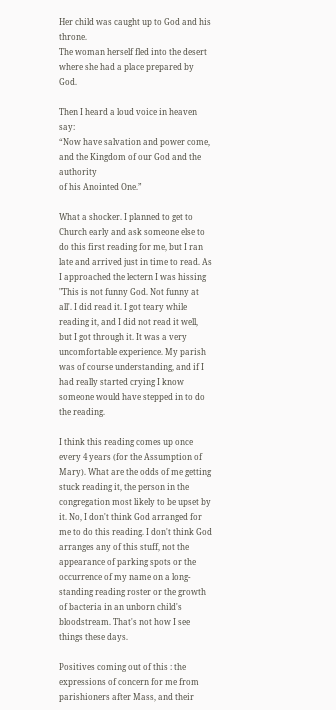Her child was caught up to God and his throne.
The woman herself fled into the desert
where she had a place prepared by God.

Then I heard a loud voice in heaven say:
“Now have salvation and power come,
and the Kingdom of our God and the authority
of his Anointed One.”

What a shocker. I planned to get to Church early and ask someone else to do this first reading for me, but I ran late and arrived just in time to read. As I approached the lectern I was hissing "This is not funny God. Not funny at all'. I did read it. I got teary while reading it, and I did not read it well, but I got through it. It was a very uncomfortable experience. My parish was of course understanding, and if I had really started crying I know someone would have stepped in to do the reading.

I think this reading comes up once every 4 years (for the Assumption of Mary). What are the odds of me getting stuck reading it, the person in the congregation most likely to be upset by it. No, I don't think God arranged for me to do this reading. I don't think God arranges any of this stuff, not the appearance of parking spots or the occurrence of my name on a long-standing reading roster or the growth of bacteria in an unborn child's bloodstream. That's not how I see things these days.

Positives coming out of this : the expressions of concern for me from parishioners after Mass, and their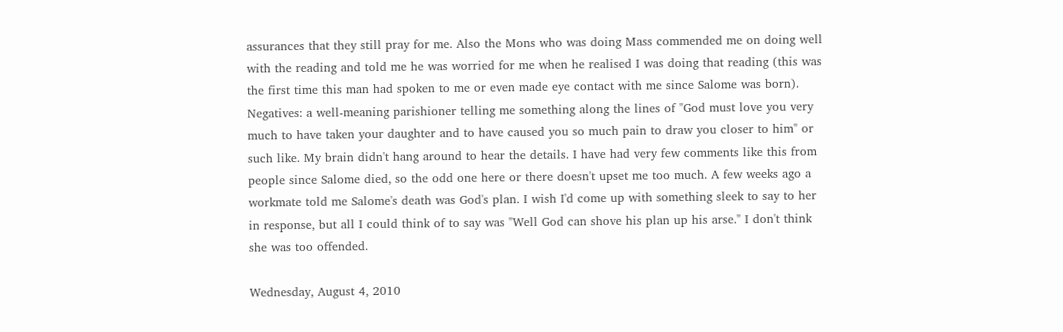assurances that they still pray for me. Also the Mons who was doing Mass commended me on doing well with the reading and told me he was worried for me when he realised I was doing that reading (this was the first time this man had spoken to me or even made eye contact with me since Salome was born). Negatives: a well-meaning parishioner telling me something along the lines of "God must love you very much to have taken your daughter and to have caused you so much pain to draw you closer to him" or such like. My brain didn't hang around to hear the details. I have had very few comments like this from people since Salome died, so the odd one here or there doesn't upset me too much. A few weeks ago a workmate told me Salome's death was God's plan. I wish I'd come up with something sleek to say to her in response, but all I could think of to say was "Well God can shove his plan up his arse." I don't think she was too offended.

Wednesday, August 4, 2010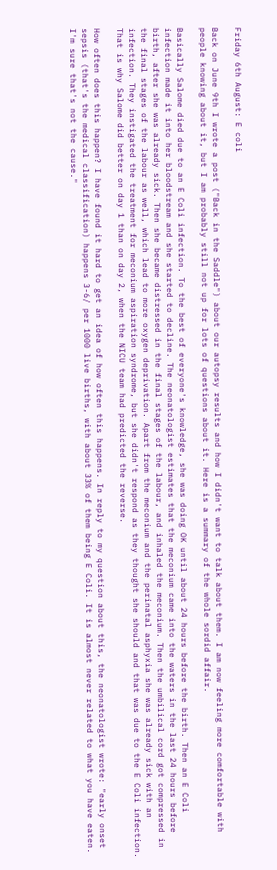Friday 6th August: E coli

Back on June 9th I wrote a post ("Back in the Saddle") about our autopsy results and how I didn't want to talk about them. I am now feeling more comfortable with people knowing about it, but I am probably still not up for lots of questions about it. Here is a summary of the whole sordid affair.

Basically Salome died due to an E Coli infection. To the best of everyone's knowledge, she was doing OK until about 24 hours before the birth. Then an E Coli infection made it into her bloodstream and she started to decline. The neonatologist estimates that the meconium came into the waters in the last 24 hours before birth, after she was already sick. Then she became distressed in the final stages of the labour, and inhaled the meconium. Then the umbilical cord got compressed in the final stages of the labour as well, which lead to more oxygen deprivation. Apart from the meconium and the perinatal asphyxia she was already sick with an infection. They instigated the treatment for meconium aspiration syndrome, but she didn't respond as they thought she should and that was due to the E Coli infection. That is why Salome did better on day 1 than on day 2, when the NICU team had predicted the reverse.

How often does this happen? I have found it hard to get an idea of how often this happens. In reply to my question about this, the neonatologist wrote: "early onset sepsis (that's the medical classification) happens 3-6/ per 1000 live births, with about 33% of them being E Coli. It is almost never related to what you have eaten. I'm sure that's not the cause."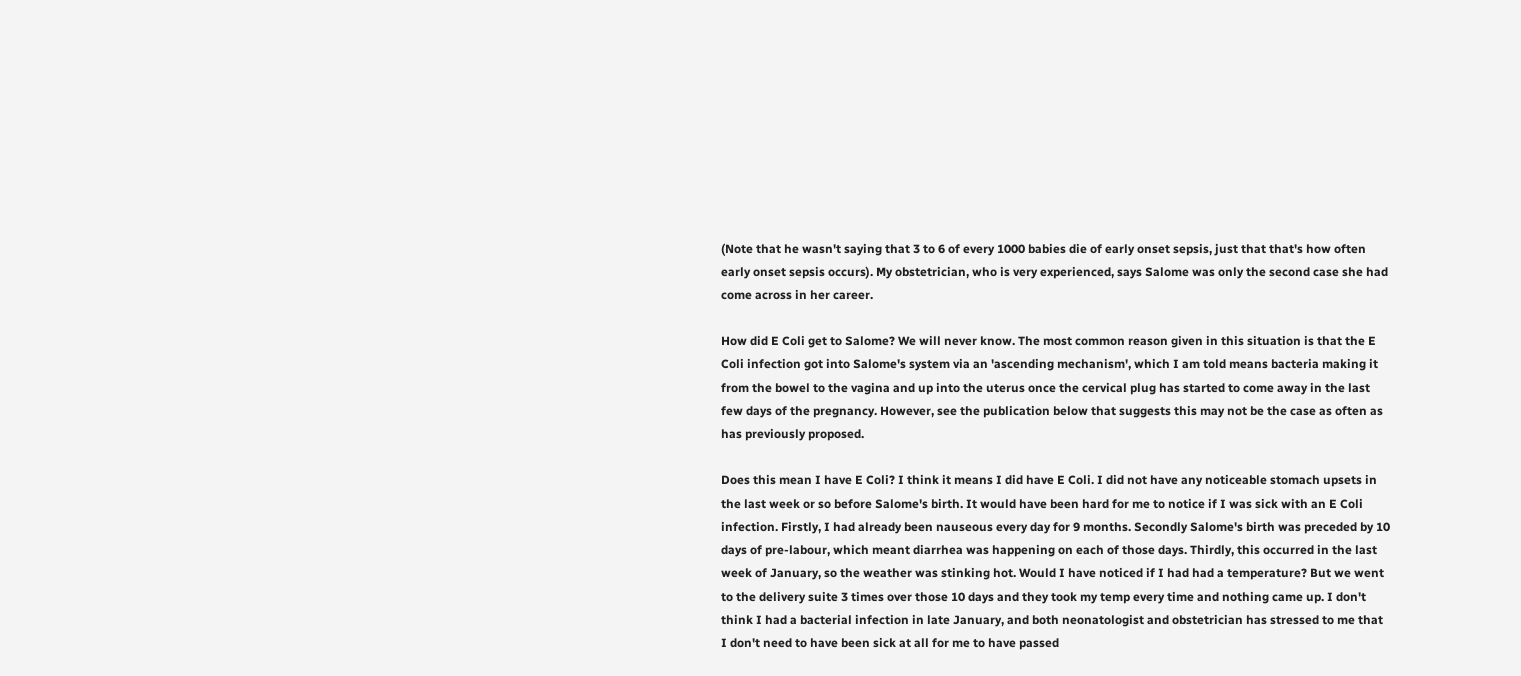(Note that he wasn't saying that 3 to 6 of every 1000 babies die of early onset sepsis, just that that's how often early onset sepsis occurs). My obstetrician, who is very experienced, says Salome was only the second case she had come across in her career.

How did E Coli get to Salome? We will never know. The most common reason given in this situation is that the E Coli infection got into Salome's system via an 'ascending mechanism', which I am told means bacteria making it from the bowel to the vagina and up into the uterus once the cervical plug has started to come away in the last few days of the pregnancy. However, see the publication below that suggests this may not be the case as often as has previously proposed.

Does this mean I have E Coli? I think it means I did have E Coli. I did not have any noticeable stomach upsets in the last week or so before Salome's birth. It would have been hard for me to notice if I was sick with an E Coli infection. Firstly, I had already been nauseous every day for 9 months. Secondly Salome's birth was preceded by 10 days of pre-labour, which meant diarrhea was happening on each of those days. Thirdly, this occurred in the last week of January, so the weather was stinking hot. Would I have noticed if I had had a temperature? But we went to the delivery suite 3 times over those 10 days and they took my temp every time and nothing came up. I don't think I had a bacterial infection in late January, and both neonatologist and obstetrician has stressed to me that I don't need to have been sick at all for me to have passed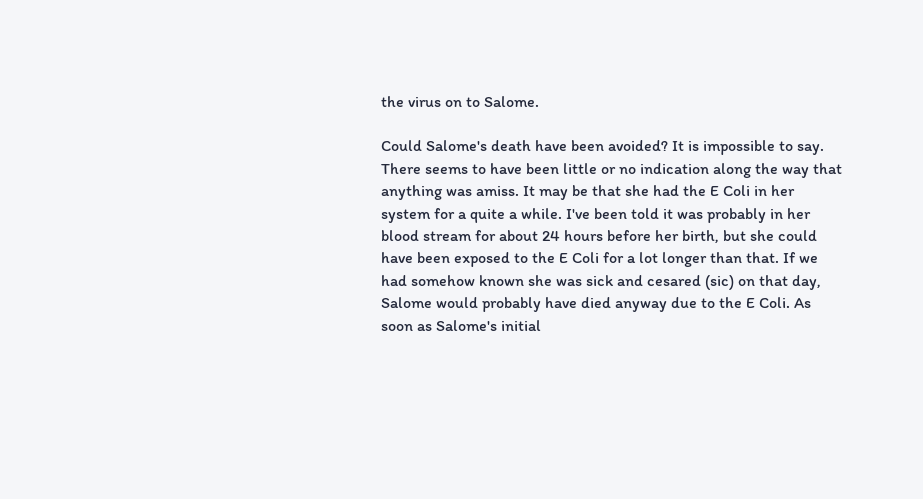the virus on to Salome.

Could Salome's death have been avoided? It is impossible to say. There seems to have been little or no indication along the way that anything was amiss. It may be that she had the E Coli in her system for a quite a while. I've been told it was probably in her blood stream for about 24 hours before her birth, but she could have been exposed to the E Coli for a lot longer than that. If we had somehow known she was sick and cesared (sic) on that day, Salome would probably have died anyway due to the E Coli. As soon as Salome's initial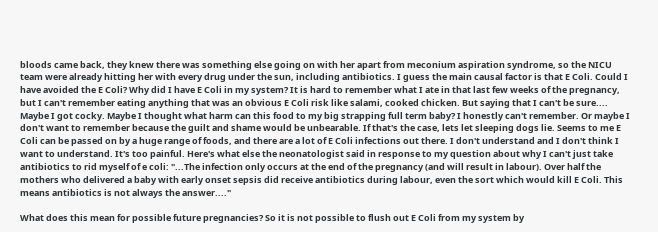bloods came back, they knew there was something else going on with her apart from meconium aspiration syndrome, so the NICU team were already hitting her with every drug under the sun, including antibiotics. I guess the main causal factor is that E Coli. Could I have avoided the E Coli? Why did I have E Coli in my system? It is hard to remember what I ate in that last few weeks of the pregnancy, but I can't remember eating anything that was an obvious E Coli risk like salami, cooked chicken. But saying that I can't be sure.... Maybe I got cocky. Maybe I thought what harm can this food to my big strapping full term baby? I honestly can't remember. Or maybe I don't want to remember because the guilt and shame would be unbearable. If that's the case, lets let sleeping dogs lie. Seems to me E Coli can be passed on by a huge range of foods, and there are a lot of E Coli infections out there. I don't understand and I don't think I want to understand. It's too painful. Here's what else the neonatologist said in response to my question about why I can't just take antibiotics to rid myself of e coli: "...The infection only occurs at the end of the pregnancy (and will result in labour). Over half the mothers who delivered a baby with early onset sepsis did receive antibiotics during labour, even the sort which would kill E Coli. This means antibiotics is not always the answer...."

What does this mean for possible future pregnancies? So it is not possible to flush out E Coli from my system by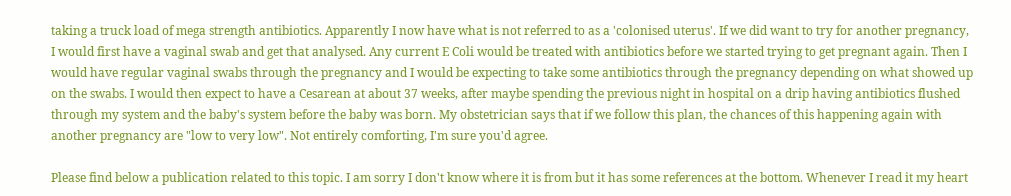taking a truck load of mega strength antibiotics. Apparently I now have what is not referred to as a 'colonised uterus'. If we did want to try for another pregnancy, I would first have a vaginal swab and get that analysed. Any current E Coli would be treated with antibiotics before we started trying to get pregnant again. Then I would have regular vaginal swabs through the pregnancy and I would be expecting to take some antibiotics through the pregnancy depending on what showed up on the swabs. I would then expect to have a Cesarean at about 37 weeks, after maybe spending the previous night in hospital on a drip having antibiotics flushed through my system and the baby's system before the baby was born. My obstetrician says that if we follow this plan, the chances of this happening again with another pregnancy are "low to very low". Not entirely comforting, I'm sure you'd agree.

Please find below a publication related to this topic. I am sorry I don't know where it is from but it has some references at the bottom. Whenever I read it my heart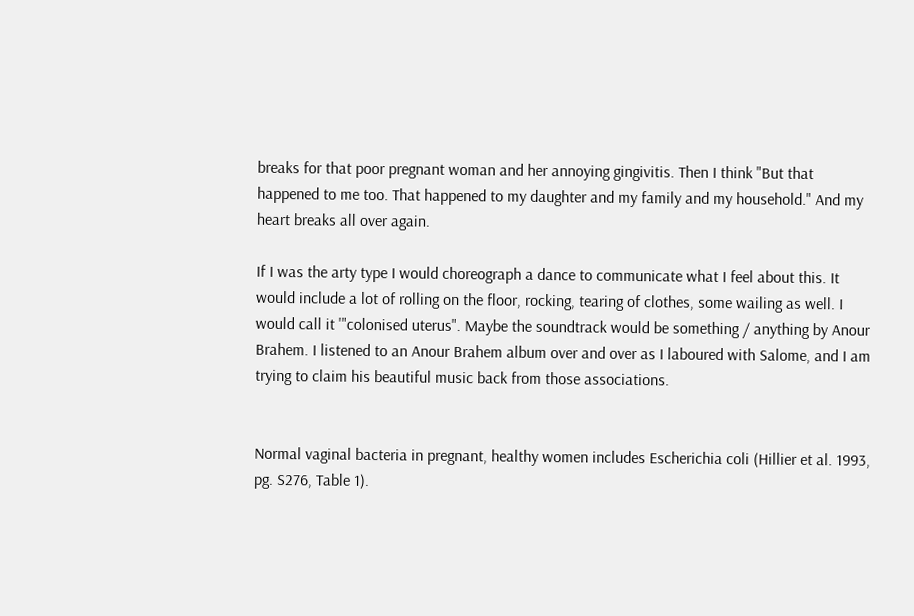breaks for that poor pregnant woman and her annoying gingivitis. Then I think "But that happened to me too. That happened to my daughter and my family and my household." And my heart breaks all over again.

If I was the arty type I would choreograph a dance to communicate what I feel about this. It would include a lot of rolling on the floor, rocking, tearing of clothes, some wailing as well. I would call it '"colonised uterus". Maybe the soundtrack would be something / anything by Anour Brahem. I listened to an Anour Brahem album over and over as I laboured with Salome, and I am trying to claim his beautiful music back from those associations.


Normal vaginal bacteria in pregnant, healthy women includes Escherichia coli (Hillier et al. 1993, pg. S276, Table 1).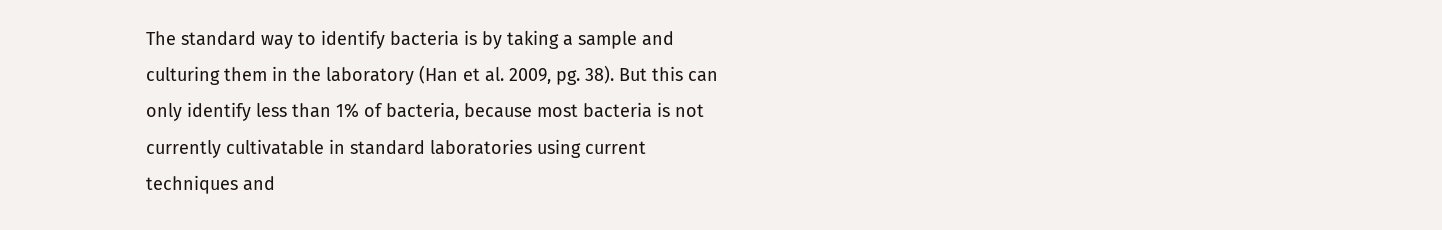The standard way to identify bacteria is by taking a sample and culturing them in the laboratory (Han et al. 2009, pg. 38). But this can only identify less than 1% of bacteria, because most bacteria is not currently cultivatable in standard laboratories using current techniques and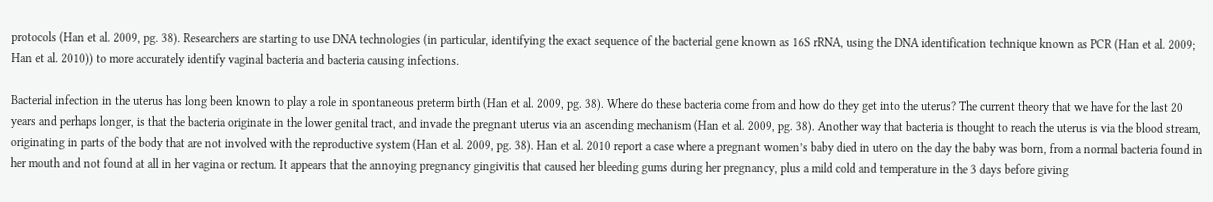protocols (Han et al. 2009, pg. 38). Researchers are starting to use DNA technologies (in particular, identifying the exact sequence of the bacterial gene known as 16S rRNA, using the DNA identification technique known as PCR (Han et al. 2009; Han et al. 2010)) to more accurately identify vaginal bacteria and bacteria causing infections.

Bacterial infection in the uterus has long been known to play a role in spontaneous preterm birth (Han et al. 2009, pg. 38). Where do these bacteria come from and how do they get into the uterus? The current theory that we have for the last 20 years and perhaps longer, is that the bacteria originate in the lower genital tract, and invade the pregnant uterus via an ascending mechanism (Han et al. 2009, pg. 38). Another way that bacteria is thought to reach the uterus is via the blood stream, originating in parts of the body that are not involved with the reproductive system (Han et al. 2009, pg. 38). Han et al. 2010 report a case where a pregnant women’s baby died in utero on the day the baby was born, from a normal bacteria found in her mouth and not found at all in her vagina or rectum. It appears that the annoying pregnancy gingivitis that caused her bleeding gums during her pregnancy, plus a mild cold and temperature in the 3 days before giving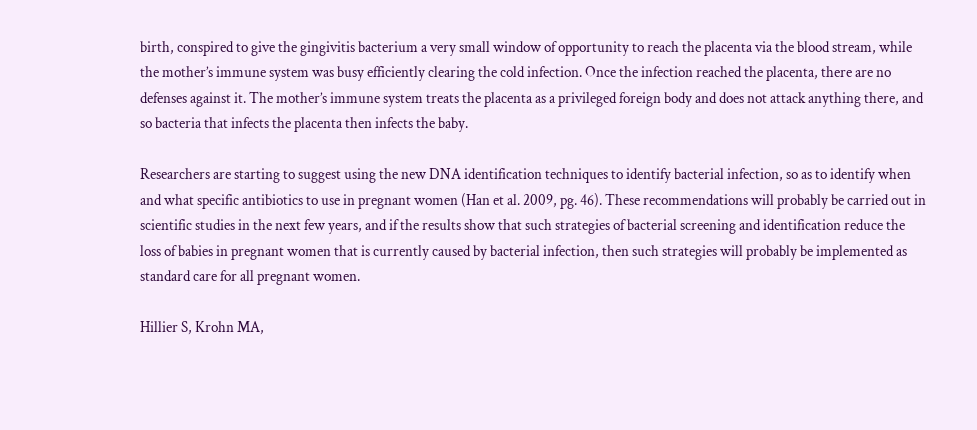birth, conspired to give the gingivitis bacterium a very small window of opportunity to reach the placenta via the blood stream, while the mother’s immune system was busy efficiently clearing the cold infection. Once the infection reached the placenta, there are no defenses against it. The mother’s immune system treats the placenta as a privileged foreign body and does not attack anything there, and so bacteria that infects the placenta then infects the baby.

Researchers are starting to suggest using the new DNA identification techniques to identify bacterial infection, so as to identify when and what specific antibiotics to use in pregnant women (Han et al. 2009, pg. 46). These recommendations will probably be carried out in scientific studies in the next few years, and if the results show that such strategies of bacterial screening and identification reduce the loss of babies in pregnant women that is currently caused by bacterial infection, then such strategies will probably be implemented as standard care for all pregnant women.

Hillier S, Krohn MA,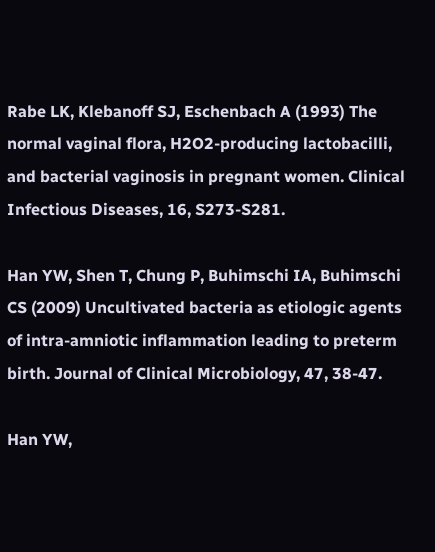Rabe LK, Klebanoff SJ, Eschenbach A (1993) The normal vaginal flora, H2O2-producing lactobacilli, and bacterial vaginosis in pregnant women. Clinical Infectious Diseases, 16, S273-S281.

Han YW, Shen T, Chung P, Buhimschi IA, Buhimschi CS (2009) Uncultivated bacteria as etiologic agents of intra-amniotic inflammation leading to preterm birth. Journal of Clinical Microbiology, 47, 38-47.

Han YW,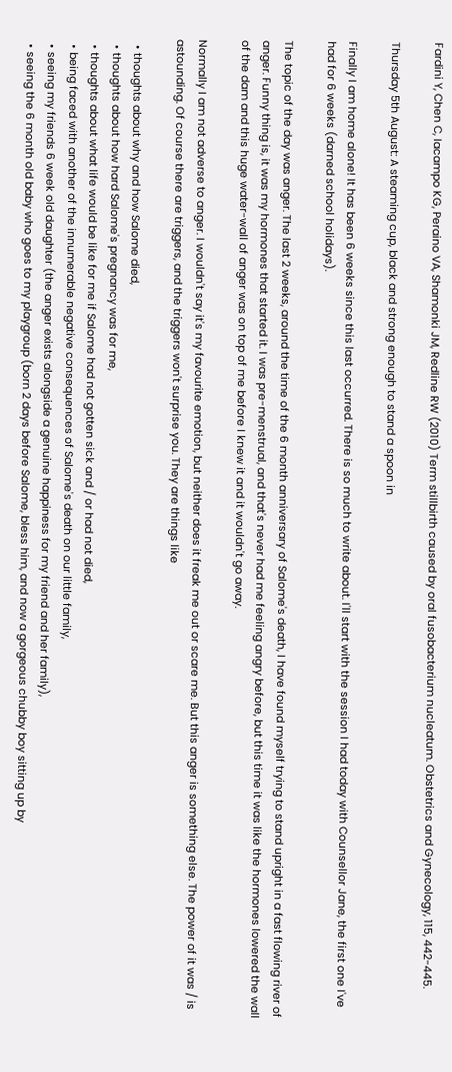Fardini Y, Chen C, Iacampo KG, Peraino VA, Shamonki JM, Redline RW (2010) Term stillbirth caused by oral fusobacterium nucleatum. Obstetrics and Gynecology, 115, 442-445.

Thursday 5th August: A steaming cup, black and strong enough to stand a spoon in

Finally I am home alone! It has been 6 weeks since this last occurred. There is so much to write about. I'll start with the session I had today with Counsellor Jane, the first one I've had for 6 weeks (darned school holidays).

The topic of the day was anger. The last 2 weeks, around the time of the 6 month anniversary of Salome's death, I have found myself trying to stand upright in a fast flowing river of anger. Funny thing is, it was my hormones that started it. I was pre-menstrual, and that's never had me feeling angry before, but this time it was like the hormones lowered the wall of the dam and this huge water-wall of anger was on top of me before I knew it and it wouldn't go away.

Normally I am not adverse to anger. I wouldn't say it's my favourite emotion, but neither does it freak me out or scare me. But this anger is something else. The power of it was / is astounding. Of course there are triggers, and the triggers won't surprise you. They are things like

  • thoughts about why and how Salome died,
  • thoughts about how hard Salome's pregnancy was for me,
  • thoughts about what life would be like for me if Salome had not gotten sick and / or had not died,
  • being faced with another of the innumerable negative consequences of Salome's death on our little family,
  • seeing my friends 6 week old daughter (the anger exists alongside a genuine happiness for my friend and her family),
  • seeing the 6 month old baby who goes to my playgroup (born 2 days before Salome, bless him, and now a gorgeous chubby boy sitting up by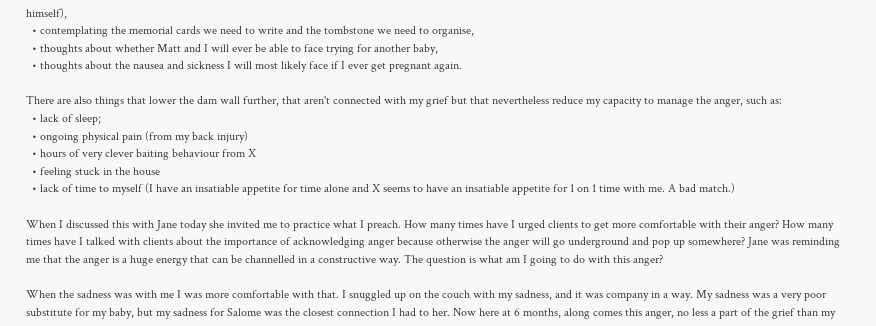himself),
  • contemplating the memorial cards we need to write and the tombstone we need to organise,
  • thoughts about whether Matt and I will ever be able to face trying for another baby,
  • thoughts about the nausea and sickness I will most likely face if I ever get pregnant again.

There are also things that lower the dam wall further, that aren't connected with my grief but that nevertheless reduce my capacity to manage the anger, such as:
  • lack of sleep;
  • ongoing physical pain (from my back injury)
  • hours of very clever baiting behaviour from X
  • feeling stuck in the house
  • lack of time to myself (I have an insatiable appetite for time alone and X seems to have an insatiable appetite for 1 on 1 time with me. A bad match.)

When I discussed this with Jane today she invited me to practice what I preach. How many times have I urged clients to get more comfortable with their anger? How many times have I talked with clients about the importance of acknowledging anger because otherwise the anger will go underground and pop up somewhere? Jane was reminding me that the anger is a huge energy that can be channelled in a constructive way. The question is what am I going to do with this anger?

When the sadness was with me I was more comfortable with that. I snuggled up on the couch with my sadness, and it was company in a way. My sadness was a very poor substitute for my baby, but my sadness for Salome was the closest connection I had to her. Now here at 6 months, along comes this anger, no less a part of the grief than my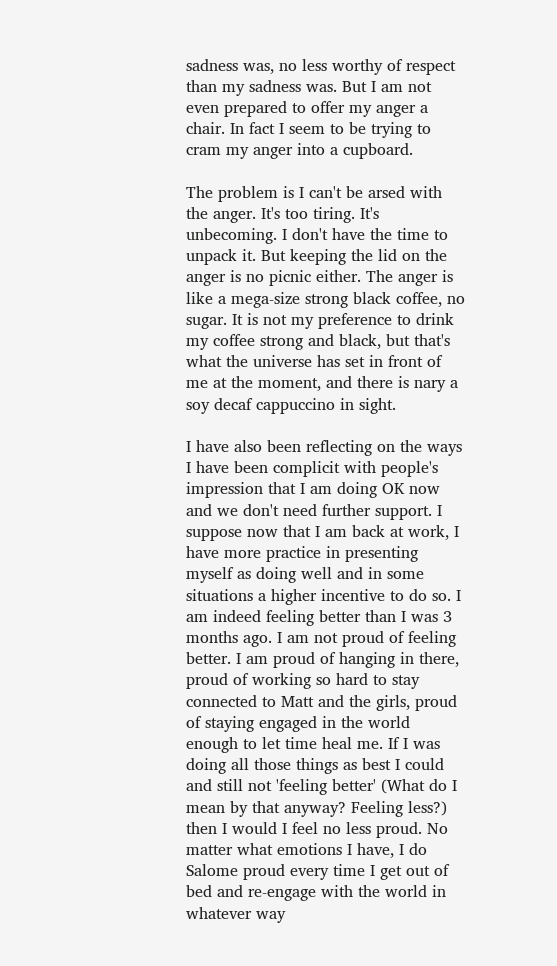sadness was, no less worthy of respect than my sadness was. But I am not even prepared to offer my anger a chair. In fact I seem to be trying to cram my anger into a cupboard.

The problem is I can't be arsed with the anger. It's too tiring. It's unbecoming. I don't have the time to unpack it. But keeping the lid on the anger is no picnic either. The anger is like a mega-size strong black coffee, no sugar. It is not my preference to drink my coffee strong and black, but that's what the universe has set in front of me at the moment, and there is nary a soy decaf cappuccino in sight.

I have also been reflecting on the ways I have been complicit with people's impression that I am doing OK now and we don't need further support. I suppose now that I am back at work, I have more practice in presenting myself as doing well and in some situations a higher incentive to do so. I am indeed feeling better than I was 3 months ago. I am not proud of feeling better. I am proud of hanging in there, proud of working so hard to stay connected to Matt and the girls, proud of staying engaged in the world enough to let time heal me. If I was doing all those things as best I could and still not 'feeling better' (What do I mean by that anyway? Feeling less?) then I would I feel no less proud. No matter what emotions I have, I do Salome proud every time I get out of bed and re-engage with the world in whatever way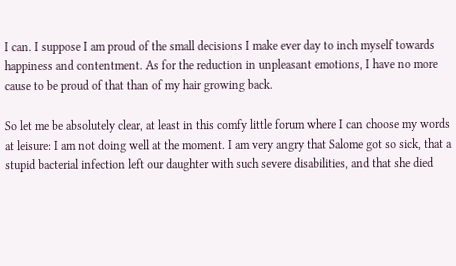I can. I suppose I am proud of the small decisions I make ever day to inch myself towards happiness and contentment. As for the reduction in unpleasant emotions, I have no more cause to be proud of that than of my hair growing back.

So let me be absolutely clear, at least in this comfy little forum where I can choose my words at leisure: I am not doing well at the moment. I am very angry that Salome got so sick, that a stupid bacterial infection left our daughter with such severe disabilities, and that she died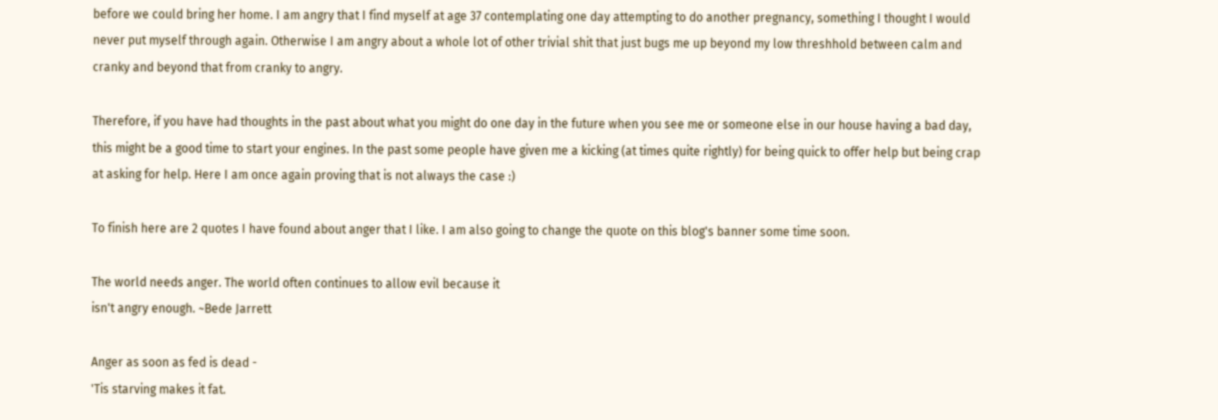before we could bring her home. I am angry that I find myself at age 37 contemplating one day attempting to do another pregnancy, something I thought I would never put myself through again. Otherwise I am angry about a whole lot of other trivial shit that just bugs me up beyond my low threshhold between calm and cranky and beyond that from cranky to angry.

Therefore, if you have had thoughts in the past about what you might do one day in the future when you see me or someone else in our house having a bad day, this might be a good time to start your engines. In the past some people have given me a kicking (at times quite rightly) for being quick to offer help but being crap at asking for help. Here I am once again proving that is not always the case :)

To finish here are 2 quotes I have found about anger that I like. I am also going to change the quote on this blog's banner some time soon.

The world needs anger. The world often continues to allow evil because it
isn't angry enough. ~Bede Jarrett

Anger as soon as fed is dead -
'Tis starving makes it fat.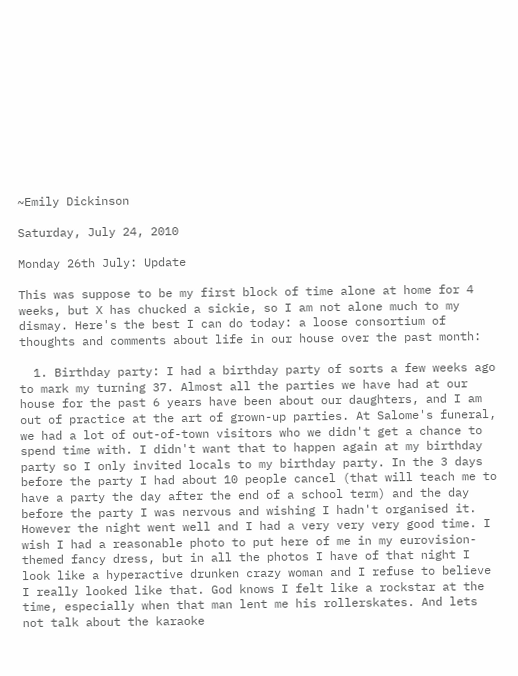~Emily Dickinson

Saturday, July 24, 2010

Monday 26th July: Update

This was suppose to be my first block of time alone at home for 4 weeks, but X has chucked a sickie, so I am not alone much to my dismay. Here's the best I can do today: a loose consortium of thoughts and comments about life in our house over the past month:

  1. Birthday party: I had a birthday party of sorts a few weeks ago to mark my turning 37. Almost all the parties we have had at our house for the past 6 years have been about our daughters, and I am out of practice at the art of grown-up parties. At Salome's funeral, we had a lot of out-of-town visitors who we didn't get a chance to spend time with. I didn't want that to happen again at my birthday party so I only invited locals to my birthday party. In the 3 days before the party I had about 10 people cancel (that will teach me to have a party the day after the end of a school term) and the day before the party I was nervous and wishing I hadn't organised it. However the night went well and I had a very very very good time. I wish I had a reasonable photo to put here of me in my eurovision-themed fancy dress, but in all the photos I have of that night I look like a hyperactive drunken crazy woman and I refuse to believe I really looked like that. God knows I felt like a rockstar at the time, especially when that man lent me his rollerskates. And lets not talk about the karaoke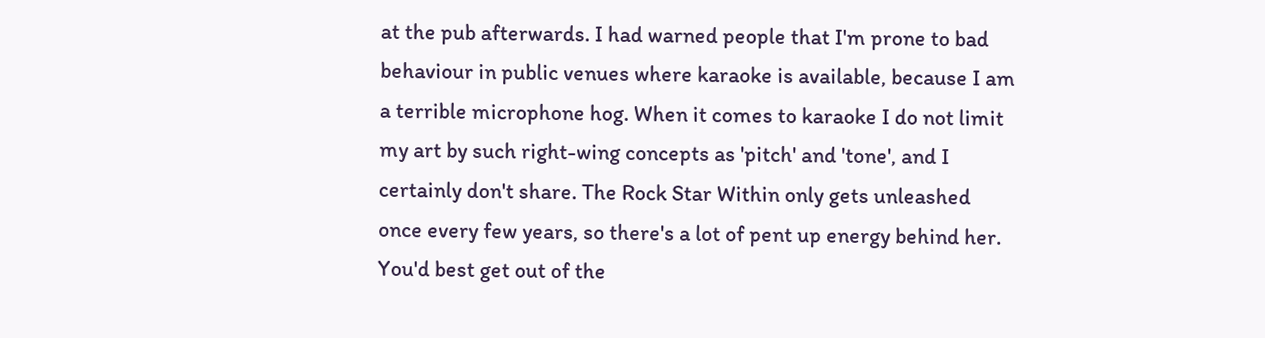at the pub afterwards. I had warned people that I'm prone to bad behaviour in public venues where karaoke is available, because I am a terrible microphone hog. When it comes to karaoke I do not limit my art by such right-wing concepts as 'pitch' and 'tone', and I certainly don't share. The Rock Star Within only gets unleashed once every few years, so there's a lot of pent up energy behind her. You'd best get out of the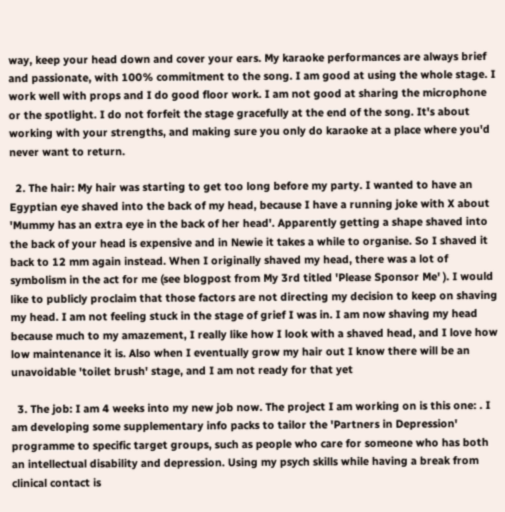way, keep your head down and cover your ears. My karaoke performances are always brief and passionate, with 100% commitment to the song. I am good at using the whole stage. I work well with props and I do good floor work. I am not good at sharing the microphone or the spotlight. I do not forfeit the stage gracefully at the end of the song. It's about working with your strengths, and making sure you only do karaoke at a place where you'd never want to return.

  2. The hair: My hair was starting to get too long before my party. I wanted to have an Egyptian eye shaved into the back of my head, because I have a running joke with X about 'Mummy has an extra eye in the back of her head'. Apparently getting a shape shaved into the back of your head is expensive and in Newie it takes a while to organise. So I shaved it back to 12 mm again instead. When I originally shaved my head, there was a lot of symbolism in the act for me (see blogpost from My 3rd titled 'Please Sponsor Me' ). I would like to publicly proclaim that those factors are not directing my decision to keep on shaving my head. I am not feeling stuck in the stage of grief I was in. I am now shaving my head because much to my amazement, I really like how I look with a shaved head, and I love how low maintenance it is. Also when I eventually grow my hair out I know there will be an unavoidable 'toilet brush' stage, and I am not ready for that yet

  3. The job: I am 4 weeks into my new job now. The project I am working on is this one: . I am developing some supplementary info packs to tailor the 'Partners in Depression' programme to specific target groups, such as people who care for someone who has both an intellectual disability and depression. Using my psych skills while having a break from clinical contact is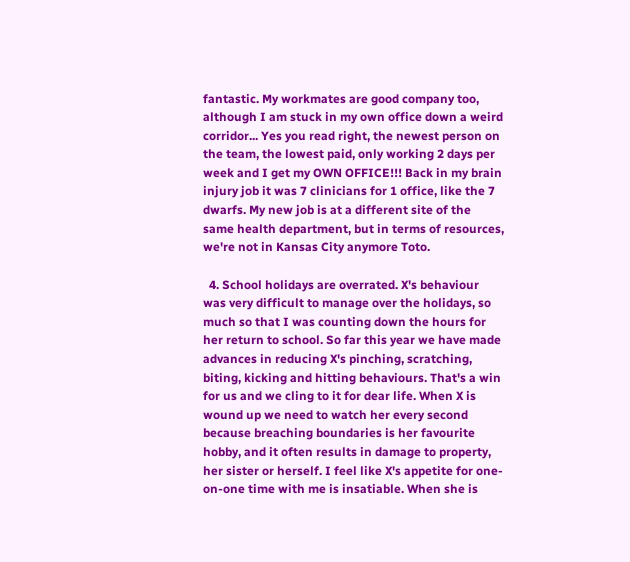fantastic. My workmates are good company too, although I am stuck in my own office down a weird corridor... Yes you read right, the newest person on the team, the lowest paid, only working 2 days per week and I get my OWN OFFICE!!! Back in my brain injury job it was 7 clinicians for 1 office, like the 7 dwarfs. My new job is at a different site of the same health department, but in terms of resources, we're not in Kansas City anymore Toto.

  4. School holidays are overrated. X's behaviour was very difficult to manage over the holidays, so much so that I was counting down the hours for her return to school. So far this year we have made advances in reducing X's pinching, scratching, biting, kicking and hitting behaviours. That's a win for us and we cling to it for dear life. When X is wound up we need to watch her every second because breaching boundaries is her favourite hobby, and it often results in damage to property, her sister or herself. I feel like X's appetite for one-on-one time with me is insatiable. When she is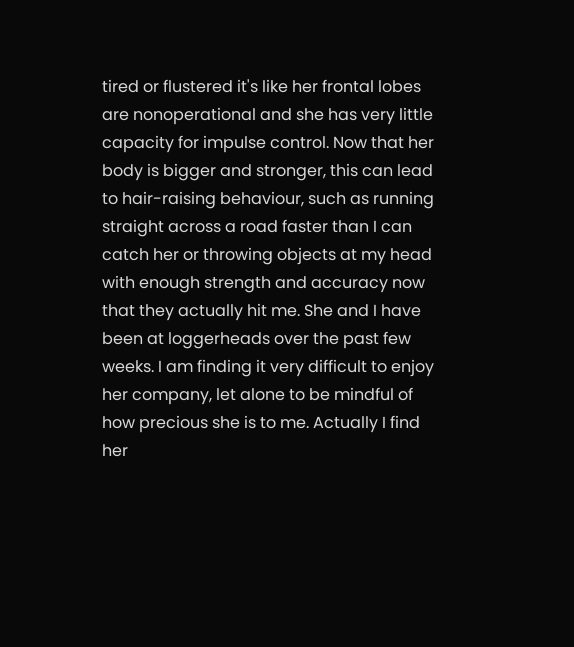tired or flustered it's like her frontal lobes are nonoperational and she has very little capacity for impulse control. Now that her body is bigger and stronger, this can lead to hair-raising behaviour, such as running straight across a road faster than I can catch her or throwing objects at my head with enough strength and accuracy now that they actually hit me. She and I have been at loggerheads over the past few weeks. I am finding it very difficult to enjoy her company, let alone to be mindful of how precious she is to me. Actually I find her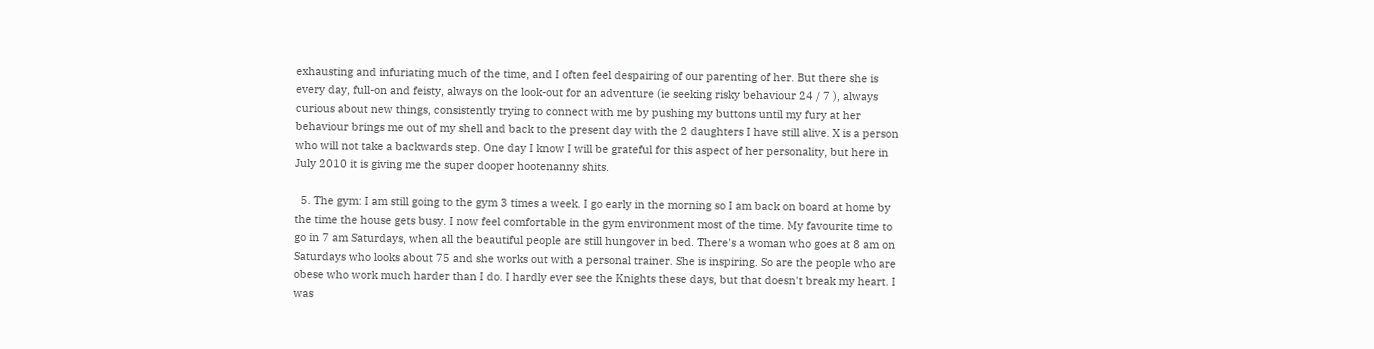exhausting and infuriating much of the time, and I often feel despairing of our parenting of her. But there she is every day, full-on and feisty, always on the look-out for an adventure (ie seeking risky behaviour 24 / 7 ), always curious about new things, consistently trying to connect with me by pushing my buttons until my fury at her behaviour brings me out of my shell and back to the present day with the 2 daughters I have still alive. X is a person who will not take a backwards step. One day I know I will be grateful for this aspect of her personality, but here in July 2010 it is giving me the super dooper hootenanny shits.

  5. The gym: I am still going to the gym 3 times a week. I go early in the morning so I am back on board at home by the time the house gets busy. I now feel comfortable in the gym environment most of the time. My favourite time to go in 7 am Saturdays, when all the beautiful people are still hungover in bed. There's a woman who goes at 8 am on Saturdays who looks about 75 and she works out with a personal trainer. She is inspiring. So are the people who are obese who work much harder than I do. I hardly ever see the Knights these days, but that doesn't break my heart. I was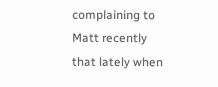complaining to Matt recently that lately when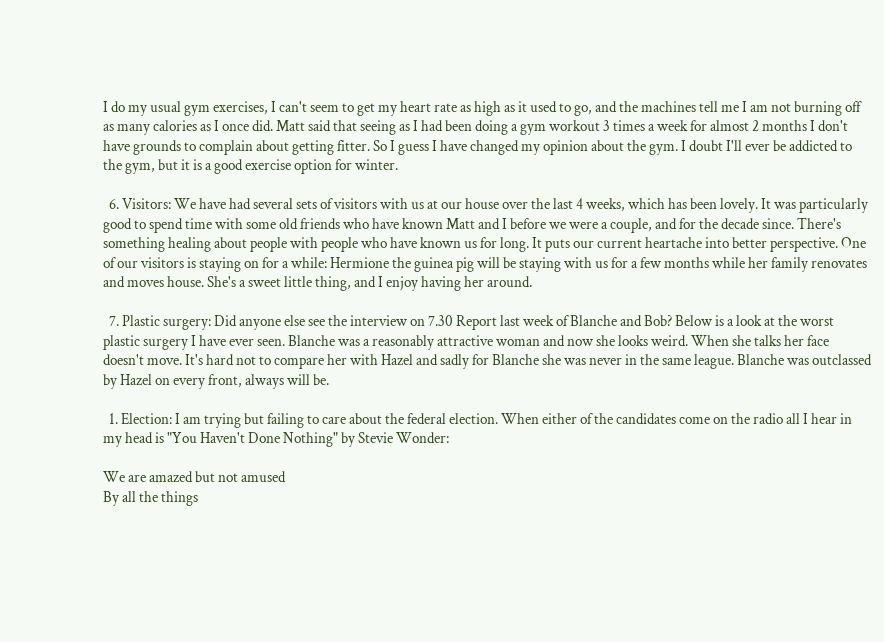I do my usual gym exercises, I can't seem to get my heart rate as high as it used to go, and the machines tell me I am not burning off as many calories as I once did. Matt said that seeing as I had been doing a gym workout 3 times a week for almost 2 months I don't have grounds to complain about getting fitter. So I guess I have changed my opinion about the gym. I doubt I'll ever be addicted to the gym, but it is a good exercise option for winter.

  6. Visitors: We have had several sets of visitors with us at our house over the last 4 weeks, which has been lovely. It was particularly good to spend time with some old friends who have known Matt and I before we were a couple, and for the decade since. There's something healing about people with people who have known us for long. It puts our current heartache into better perspective. One of our visitors is staying on for a while: Hermione the guinea pig will be staying with us for a few months while her family renovates and moves house. She's a sweet little thing, and I enjoy having her around.

  7. Plastic surgery: Did anyone else see the interview on 7.30 Report last week of Blanche and Bob? Below is a look at the worst plastic surgery I have ever seen. Blanche was a reasonably attractive woman and now she looks weird. When she talks her face doesn't move. It's hard not to compare her with Hazel and sadly for Blanche she was never in the same league. Blanche was outclassed by Hazel on every front, always will be.

  1. Election: I am trying but failing to care about the federal election. When either of the candidates come on the radio all I hear in my head is "You Haven't Done Nothing" by Stevie Wonder:

We are amazed but not amused
By all the things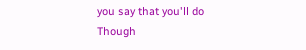you say that you'll do
Though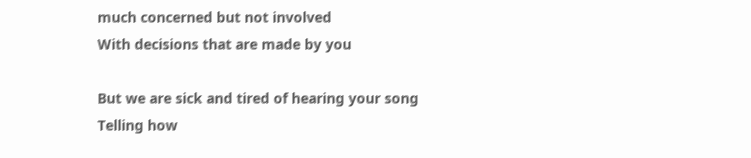much concerned but not involved
With decisions that are made by you

But we are sick and tired of hearing your song
Telling how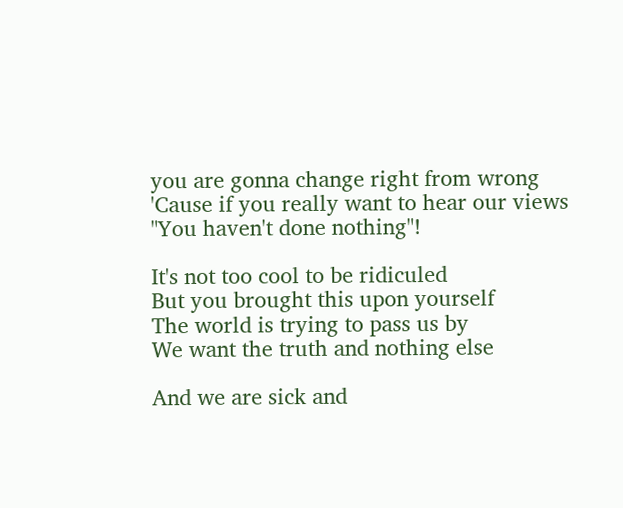you are gonna change right from wrong
'Cause if you really want to hear our views
"You haven't done nothing"!

It's not too cool to be ridiculed
But you brought this upon yourself
The world is trying to pass us by
We want the truth and nothing else

And we are sick and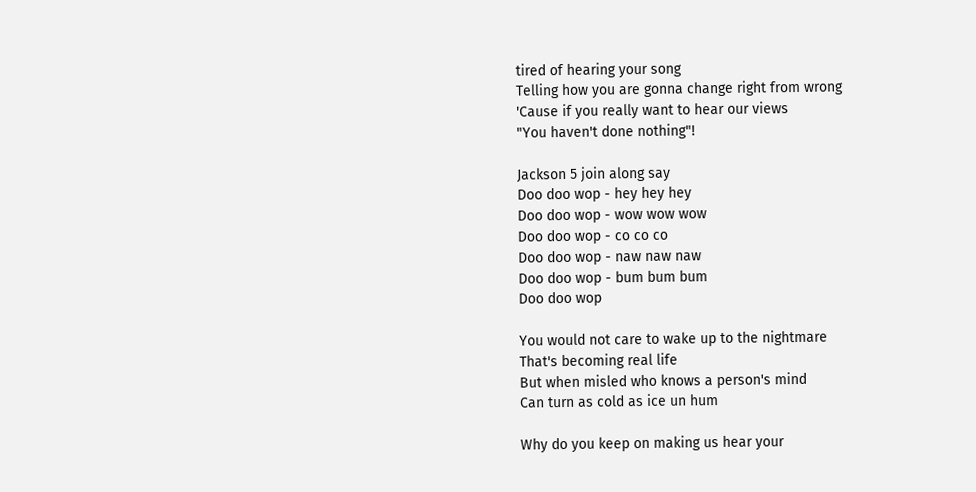tired of hearing your song
Telling how you are gonna change right from wrong
'Cause if you really want to hear our views
"You haven't done nothing"!

Jackson 5 join along say
Doo doo wop - hey hey hey
Doo doo wop - wow wow wow
Doo doo wop - co co co
Doo doo wop - naw naw naw
Doo doo wop - bum bum bum
Doo doo wop

You would not care to wake up to the nightmare
That's becoming real life
But when misled who knows a person's mind
Can turn as cold as ice un hum

Why do you keep on making us hear your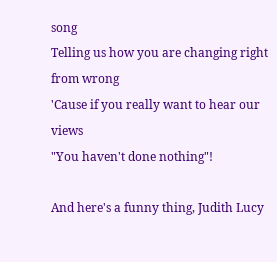song
Telling us how you are changing right from wrong
'Cause if you really want to hear our views
"You haven't done nothing"!

And here's a funny thing, Judith Lucy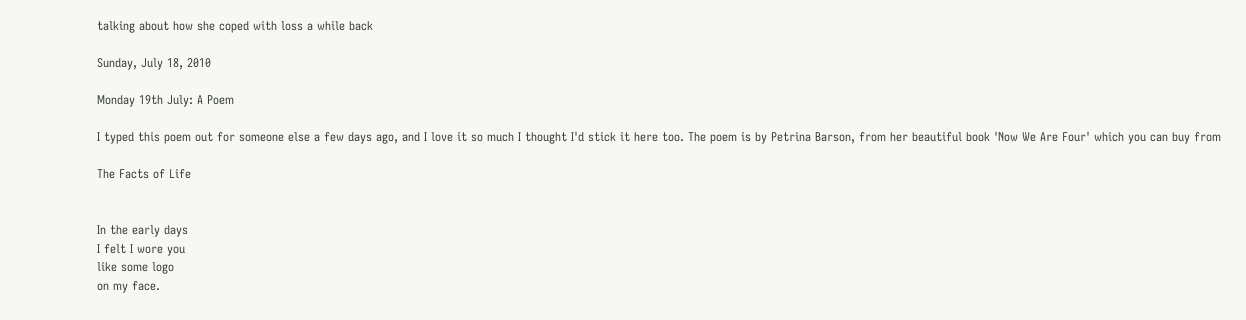talking about how she coped with loss a while back

Sunday, July 18, 2010

Monday 19th July: A Poem

I typed this poem out for someone else a few days ago, and I love it so much I thought I'd stick it here too. The poem is by Petrina Barson, from her beautiful book 'Now We Are Four' which you can buy from

The Facts of Life


In the early days
I felt I wore you
like some logo
on my face.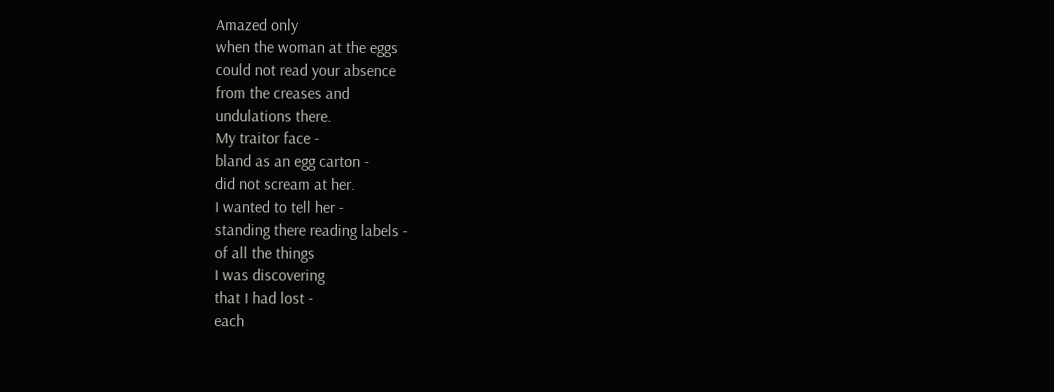Amazed only
when the woman at the eggs
could not read your absence
from the creases and
undulations there.
My traitor face -
bland as an egg carton -
did not scream at her.
I wanted to tell her -
standing there reading labels -
of all the things
I was discovering
that I had lost -
each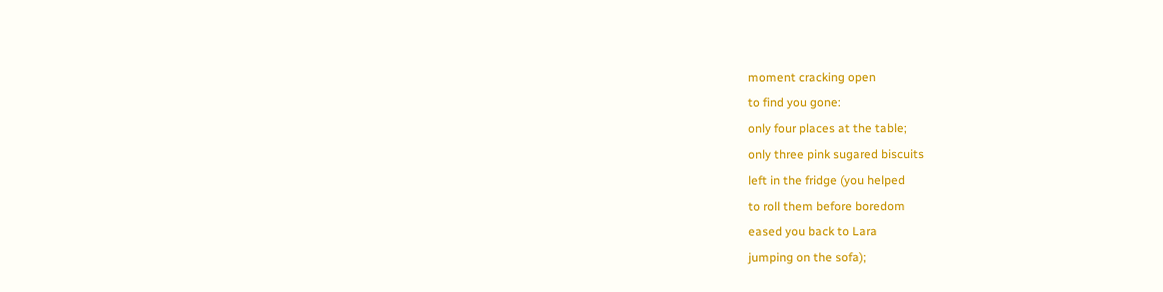moment cracking open
to find you gone:
only four places at the table;
only three pink sugared biscuits
left in the fridge (you helped
to roll them before boredom
eased you back to Lara
jumping on the sofa);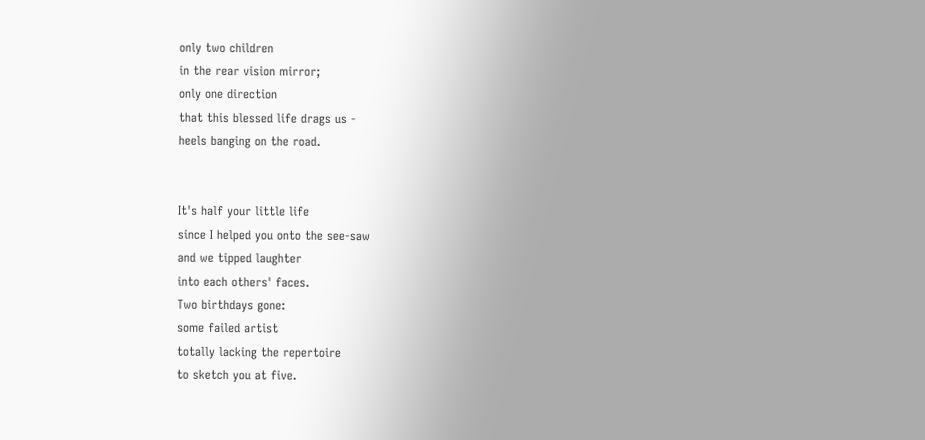only two children
in the rear vision mirror;
only one direction
that this blessed life drags us -
heels banging on the road.


It's half your little life
since I helped you onto the see-saw
and we tipped laughter
into each others' faces.
Two birthdays gone:
some failed artist
totally lacking the repertoire
to sketch you at five.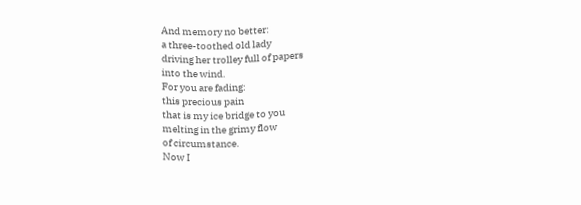And memory no better:
a three-toothed old lady
driving her trolley full of papers
into the wind.
For you are fading:
this precious pain
that is my ice bridge to you
melting in the grimy flow
of circumstance.
Now I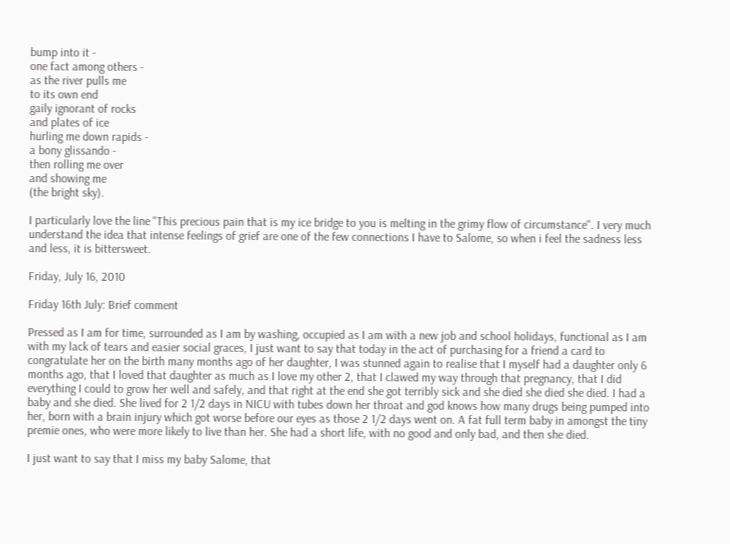bump into it -
one fact among others -
as the river pulls me
to its own end
gaily ignorant of rocks
and plates of ice
hurling me down rapids -
a bony glissando -
then rolling me over
and showing me
(the bright sky).

I particularly love the line "This precious pain that is my ice bridge to you is melting in the grimy flow of circumstance". I very much understand the idea that intense feelings of grief are one of the few connections I have to Salome, so when i feel the sadness less and less, it is bittersweet.

Friday, July 16, 2010

Friday 16th July: Brief comment

Pressed as I am for time, surrounded as I am by washing, occupied as I am with a new job and school holidays, functional as I am with my lack of tears and easier social graces, I just want to say that today in the act of purchasing for a friend a card to congratulate her on the birth many months ago of her daughter, I was stunned again to realise that I myself had a daughter only 6 months ago, that I loved that daughter as much as I love my other 2, that I clawed my way through that pregnancy, that I did everything I could to grow her well and safely, and that right at the end she got terribly sick and she died she died she died. I had a baby and she died. She lived for 2 1/2 days in NICU with tubes down her throat and god knows how many drugs being pumped into her, born with a brain injury which got worse before our eyes as those 2 1/2 days went on. A fat full term baby in amongst the tiny premie ones, who were more likely to live than her. She had a short life, with no good and only bad, and then she died.

I just want to say that I miss my baby Salome, that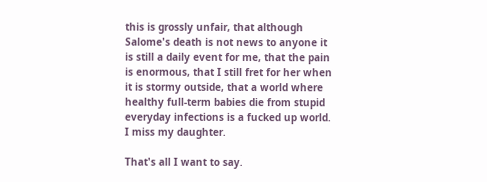this is grossly unfair, that although Salome's death is not news to anyone it is still a daily event for me, that the pain is enormous, that I still fret for her when it is stormy outside, that a world where healthy full-term babies die from stupid everyday infections is a fucked up world. I miss my daughter.

That's all I want to say.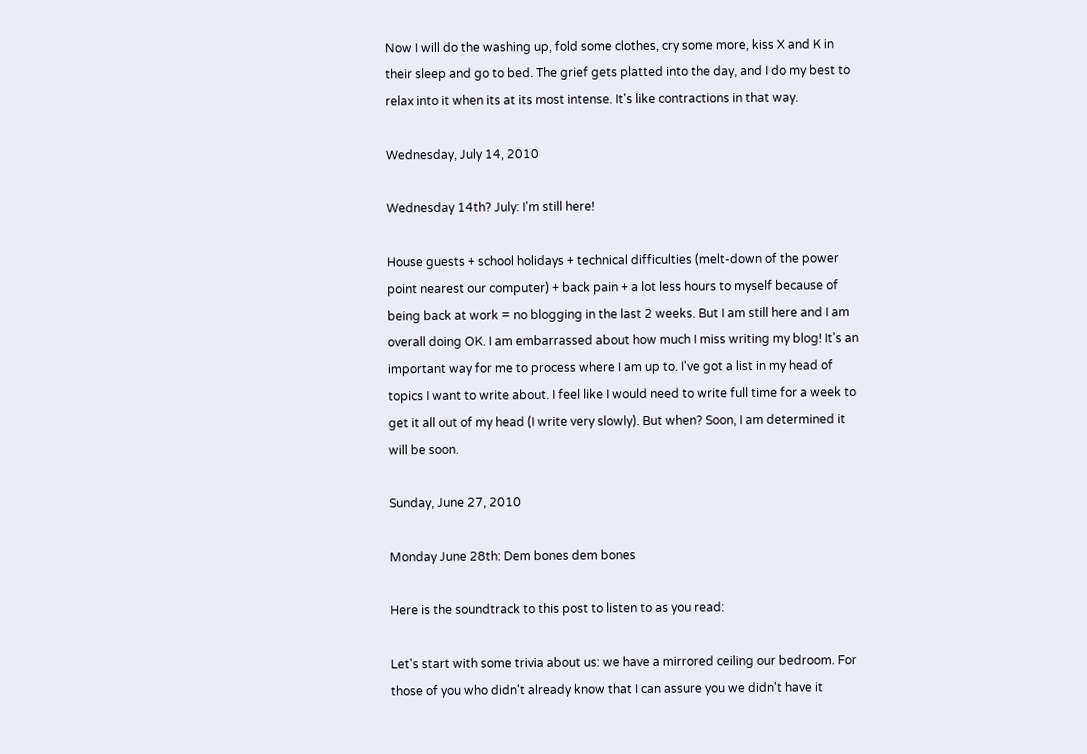Now I will do the washing up, fold some clothes, cry some more, kiss X and K in their sleep and go to bed. The grief gets platted into the day, and I do my best to relax into it when its at its most intense. It's like contractions in that way.

Wednesday, July 14, 2010

Wednesday 14th? July: I'm still here!

House guests + school holidays + technical difficulties (melt-down of the power point nearest our computer) + back pain + a lot less hours to myself because of being back at work = no blogging in the last 2 weeks. But I am still here and I am overall doing OK. I am embarrassed about how much I miss writing my blog! It's an important way for me to process where I am up to. I've got a list in my head of topics I want to write about. I feel like I would need to write full time for a week to get it all out of my head (I write very slowly). But when? Soon, I am determined it will be soon.

Sunday, June 27, 2010

Monday June 28th: Dem bones dem bones

Here is the soundtrack to this post to listen to as you read:

Let's start with some trivia about us: we have a mirrored ceiling our bedroom. For those of you who didn't already know that I can assure you we didn't have it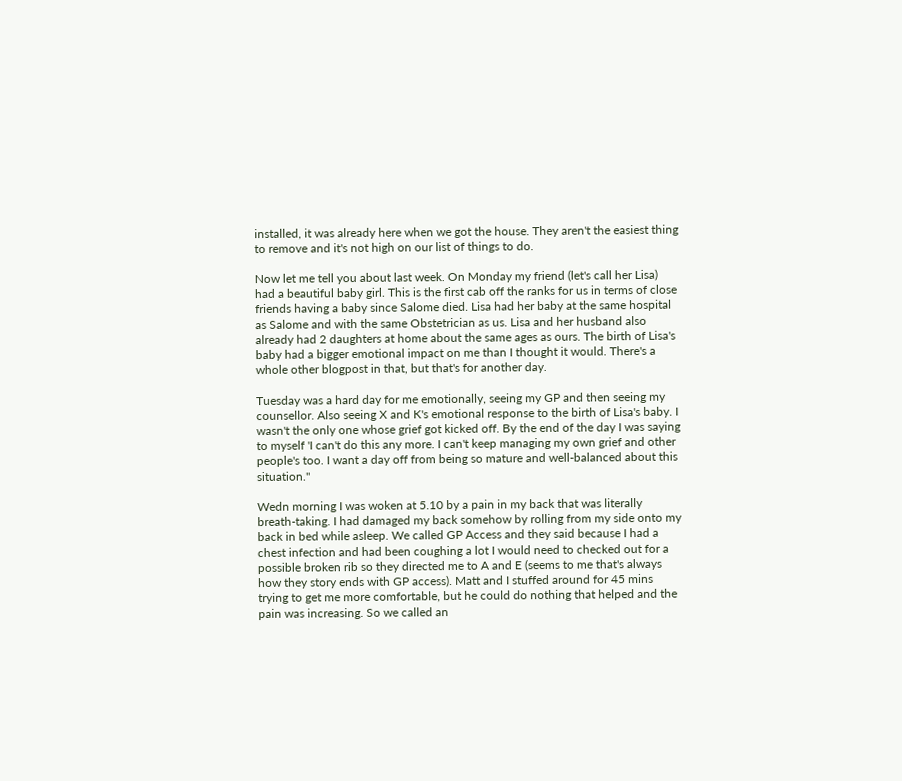installed, it was already here when we got the house. They aren't the easiest thing to remove and it's not high on our list of things to do.

Now let me tell you about last week. On Monday my friend (let's call her Lisa) had a beautiful baby girl. This is the first cab off the ranks for us in terms of close friends having a baby since Salome died. Lisa had her baby at the same hospital as Salome and with the same Obstetrician as us. Lisa and her husband also already had 2 daughters at home about the same ages as ours. The birth of Lisa's baby had a bigger emotional impact on me than I thought it would. There's a whole other blogpost in that, but that's for another day.

Tuesday was a hard day for me emotionally, seeing my GP and then seeing my counsellor. Also seeing X and K's emotional response to the birth of Lisa's baby. I wasn't the only one whose grief got kicked off. By the end of the day I was saying to myself 'I can't do this any more. I can't keep managing my own grief and other people's too. I want a day off from being so mature and well-balanced about this situation."

Wedn morning I was woken at 5.10 by a pain in my back that was literally breath-taking. I had damaged my back somehow by rolling from my side onto my back in bed while asleep. We called GP Access and they said because I had a chest infection and had been coughing a lot I would need to checked out for a possible broken rib so they directed me to A and E (seems to me that's always how they story ends with GP access). Matt and I stuffed around for 45 mins trying to get me more comfortable, but he could do nothing that helped and the pain was increasing. So we called an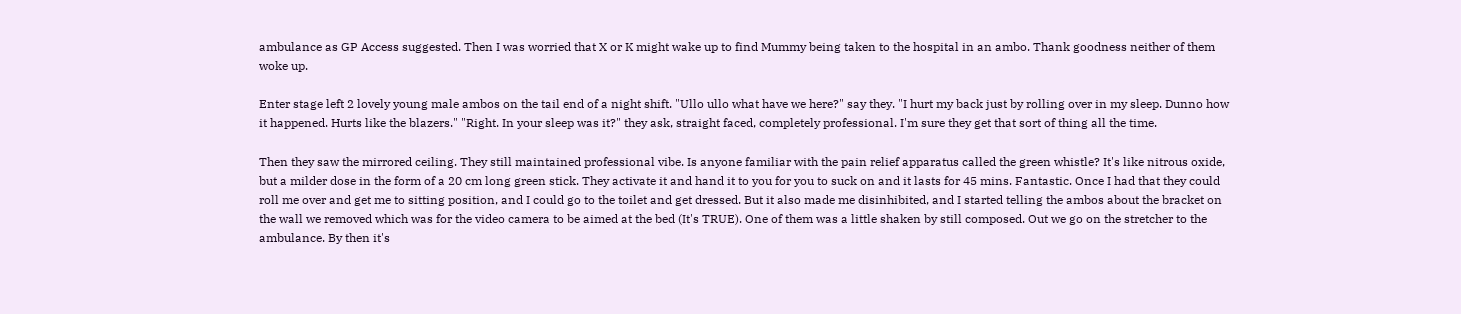ambulance as GP Access suggested. Then I was worried that X or K might wake up to find Mummy being taken to the hospital in an ambo. Thank goodness neither of them woke up.

Enter stage left 2 lovely young male ambos on the tail end of a night shift. "Ullo ullo what have we here?" say they. "I hurt my back just by rolling over in my sleep. Dunno how it happened. Hurts like the blazers." "Right. In your sleep was it?" they ask, straight faced, completely professional. I'm sure they get that sort of thing all the time.

Then they saw the mirrored ceiling. They still maintained professional vibe. Is anyone familiar with the pain relief apparatus called the green whistle? It's like nitrous oxide, but a milder dose in the form of a 20 cm long green stick. They activate it and hand it to you for you to suck on and it lasts for 45 mins. Fantastic. Once I had that they could roll me over and get me to sitting position, and I could go to the toilet and get dressed. But it also made me disinhibited, and I started telling the ambos about the bracket on the wall we removed which was for the video camera to be aimed at the bed (It's TRUE). One of them was a little shaken by still composed. Out we go on the stretcher to the ambulance. By then it's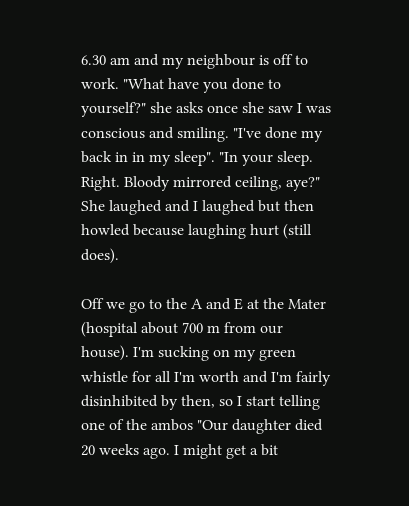6.30 am and my neighbour is off to work. "What have you done to yourself?" she asks once she saw I was conscious and smiling. "I've done my back in in my sleep". "In your sleep. Right. Bloody mirrored ceiling, aye?" She laughed and I laughed but then howled because laughing hurt (still does).

Off we go to the A and E at the Mater (hospital about 700 m from our house). I'm sucking on my green whistle for all I'm worth and I'm fairly disinhibited by then, so I start telling one of the ambos "Our daughter died 20 weeks ago. I might get a bit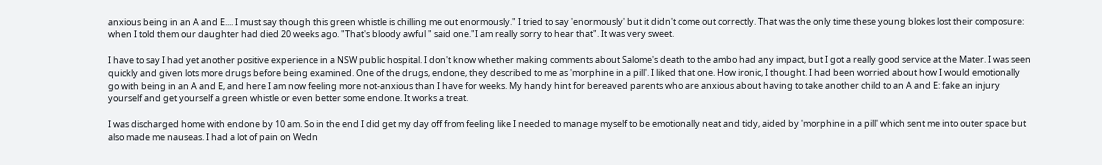anxious being in an A and E.... I must say though this green whistle is chilling me out enormously." I tried to say 'enormously' but it didn't come out correctly. That was the only time these young blokes lost their composure: when I told them our daughter had died 20 weeks ago. "That's bloody awful " said one."I am really sorry to hear that". It was very sweet.

I have to say I had yet another positive experience in a NSW public hospital. I don't know whether making comments about Salome's death to the ambo had any impact, but I got a really good service at the Mater. I was seen quickly and given lots more drugs before being examined. One of the drugs, endone, they described to me as 'morphine in a pill'. I liked that one. How ironic, I thought. I had been worried about how I would emotionally go with being in an A and E, and here I am now feeling more not-anxious than I have for weeks. My handy hint for bereaved parents who are anxious about having to take another child to an A and E: fake an injury yourself and get yourself a green whistle or even better some endone. It works a treat.

I was discharged home with endone by 10 am. So in the end I did get my day off from feeling like I needed to manage myself to be emotionally neat and tidy, aided by 'morphine in a pill' which sent me into outer space but also made me nauseas. I had a lot of pain on Wedn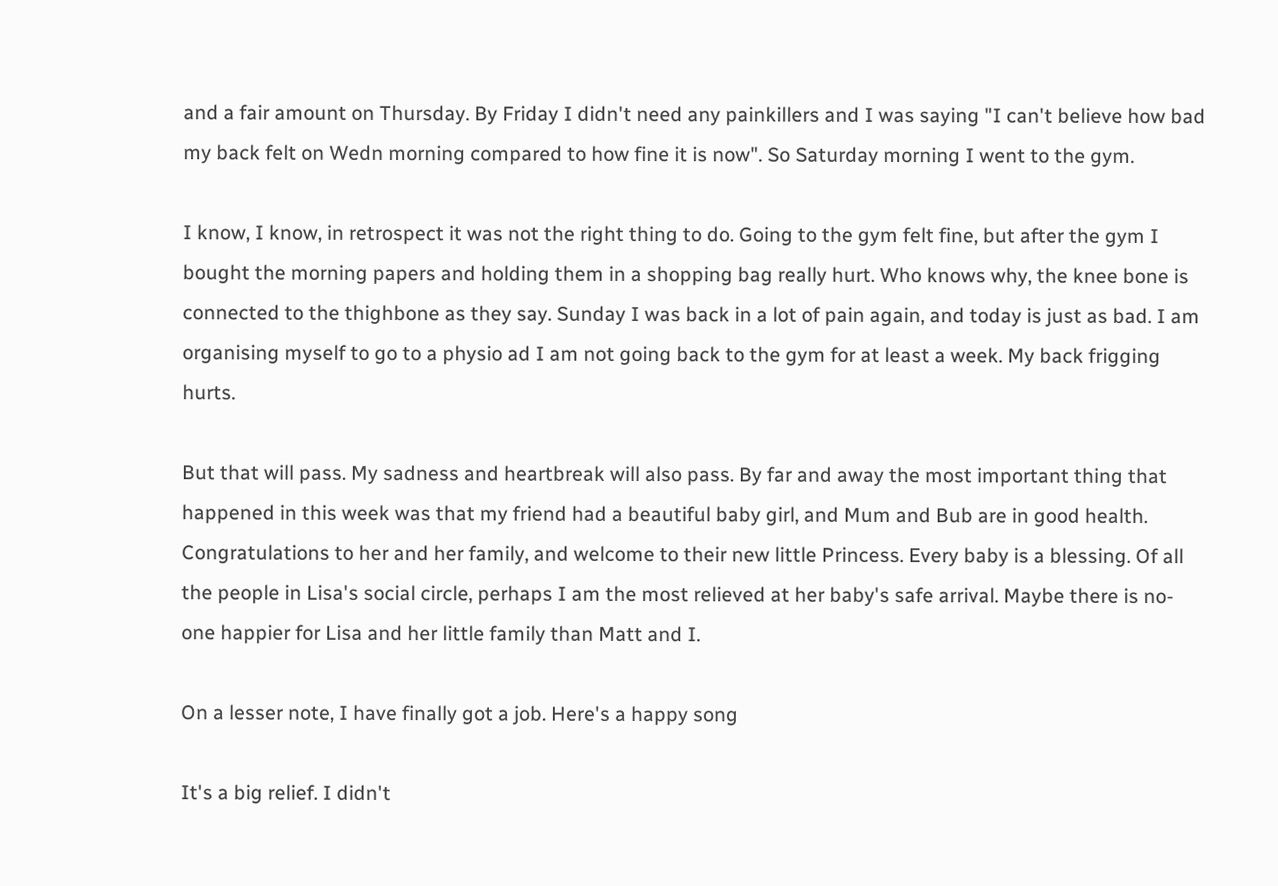and a fair amount on Thursday. By Friday I didn't need any painkillers and I was saying "I can't believe how bad my back felt on Wedn morning compared to how fine it is now". So Saturday morning I went to the gym.

I know, I know, in retrospect it was not the right thing to do. Going to the gym felt fine, but after the gym I bought the morning papers and holding them in a shopping bag really hurt. Who knows why, the knee bone is connected to the thighbone as they say. Sunday I was back in a lot of pain again, and today is just as bad. I am organising myself to go to a physio ad I am not going back to the gym for at least a week. My back frigging hurts.

But that will pass. My sadness and heartbreak will also pass. By far and away the most important thing that happened in this week was that my friend had a beautiful baby girl, and Mum and Bub are in good health. Congratulations to her and her family, and welcome to their new little Princess. Every baby is a blessing. Of all the people in Lisa's social circle, perhaps I am the most relieved at her baby's safe arrival. Maybe there is no-one happier for Lisa and her little family than Matt and I.

On a lesser note, I have finally got a job. Here's a happy song

It's a big relief. I didn't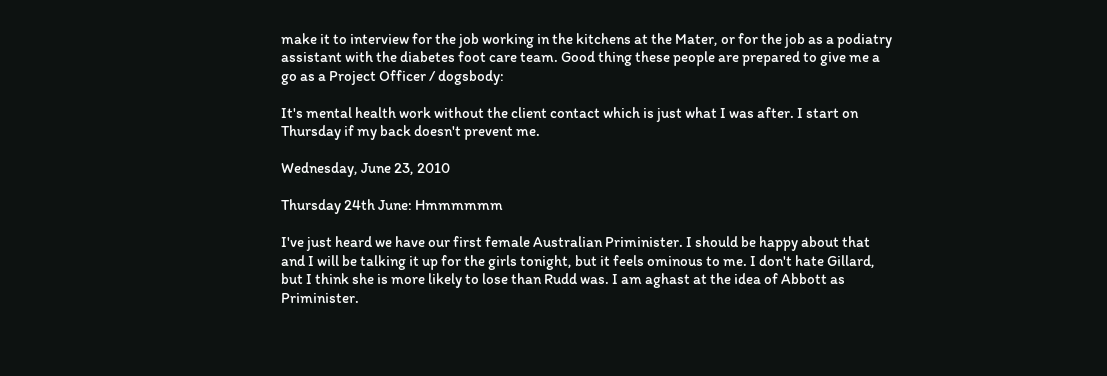make it to interview for the job working in the kitchens at the Mater, or for the job as a podiatry assistant with the diabetes foot care team. Good thing these people are prepared to give me a go as a Project Officer / dogsbody:

It's mental health work without the client contact which is just what I was after. I start on Thursday if my back doesn't prevent me.

Wednesday, June 23, 2010

Thursday 24th June: Hmmmmmm

I've just heard we have our first female Australian Priminister. I should be happy about that and I will be talking it up for the girls tonight, but it feels ominous to me. I don't hate Gillard, but I think she is more likely to lose than Rudd was. I am aghast at the idea of Abbott as Priminister.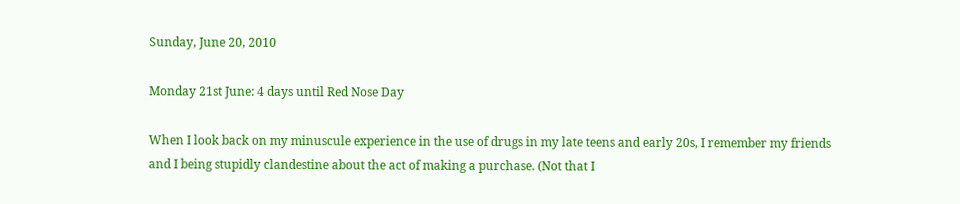Sunday, June 20, 2010

Monday 21st June: 4 days until Red Nose Day

When I look back on my minuscule experience in the use of drugs in my late teens and early 20s, I remember my friends and I being stupidly clandestine about the act of making a purchase. (Not that I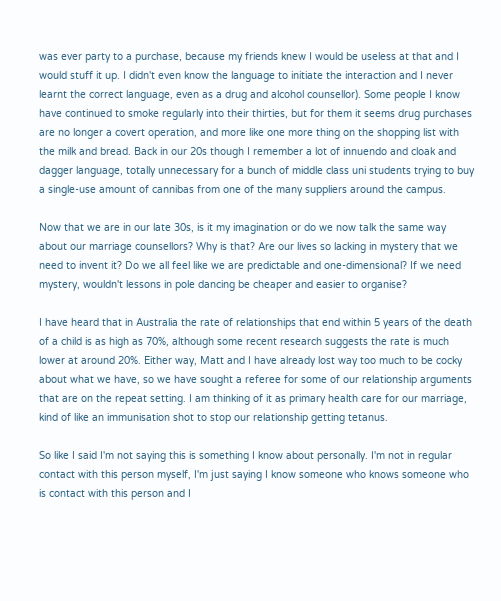was ever party to a purchase, because my friends knew I would be useless at that and I would stuff it up. I didn't even know the language to initiate the interaction and I never learnt the correct language, even as a drug and alcohol counsellor). Some people I know have continued to smoke regularly into their thirties, but for them it seems drug purchases are no longer a covert operation, and more like one more thing on the shopping list with the milk and bread. Back in our 20s though I remember a lot of innuendo and cloak and dagger language, totally unnecessary for a bunch of middle class uni students trying to buy a single-use amount of cannibas from one of the many suppliers around the campus.

Now that we are in our late 30s, is it my imagination or do we now talk the same way about our marriage counsellors? Why is that? Are our lives so lacking in mystery that we need to invent it? Do we all feel like we are predictable and one-dimensional? If we need mystery, wouldn't lessons in pole dancing be cheaper and easier to organise?

I have heard that in Australia the rate of relationships that end within 5 years of the death of a child is as high as 70%, although some recent research suggests the rate is much lower at around 20%. Either way, Matt and I have already lost way too much to be cocky about what we have, so we have sought a referee for some of our relationship arguments that are on the repeat setting. I am thinking of it as primary health care for our marriage, kind of like an immunisation shot to stop our relationship getting tetanus.

So like I said I'm not saying this is something I know about personally. I'm not in regular contact with this person myself, I'm just saying I know someone who knows someone who is contact with this person and I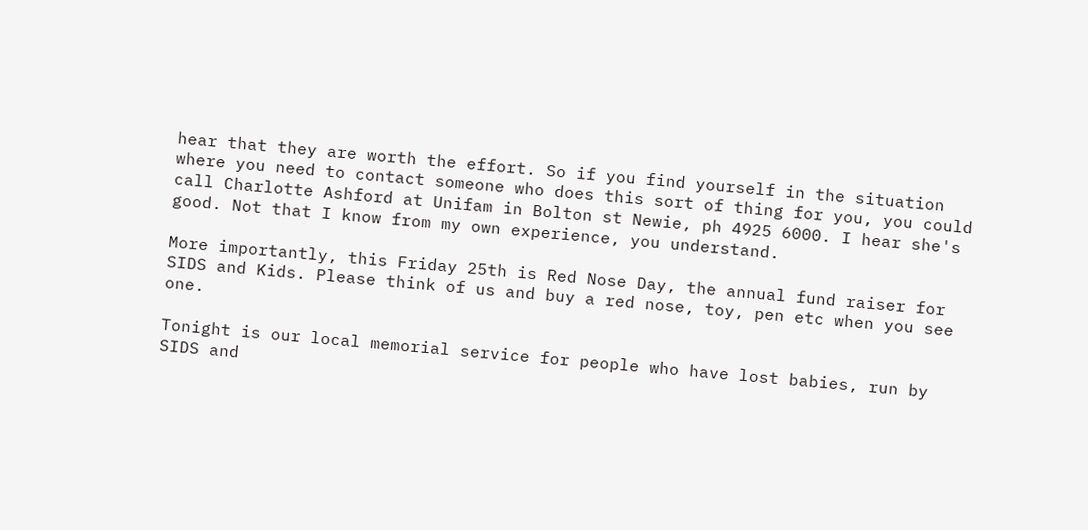hear that they are worth the effort. So if you find yourself in the situation where you need to contact someone who does this sort of thing for you, you could call Charlotte Ashford at Unifam in Bolton st Newie, ph 4925 6000. I hear she's good. Not that I know from my own experience, you understand.

More importantly, this Friday 25th is Red Nose Day, the annual fund raiser for SIDS and Kids. Please think of us and buy a red nose, toy, pen etc when you see one.

Tonight is our local memorial service for people who have lost babies, run by SIDS and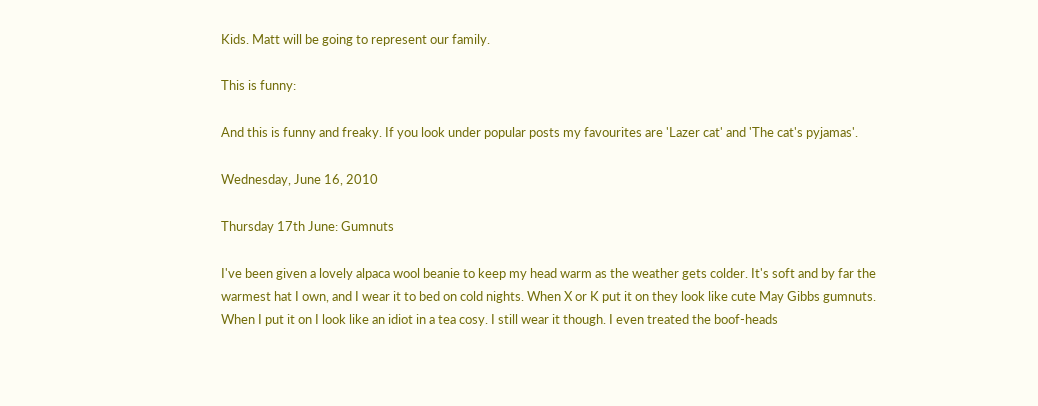Kids. Matt will be going to represent our family.

This is funny:

And this is funny and freaky. If you look under popular posts my favourites are 'Lazer cat' and 'The cat's pyjamas'.

Wednesday, June 16, 2010

Thursday 17th June: Gumnuts

I've been given a lovely alpaca wool beanie to keep my head warm as the weather gets colder. It's soft and by far the warmest hat I own, and I wear it to bed on cold nights. When X or K put it on they look like cute May Gibbs gumnuts. When I put it on I look like an idiot in a tea cosy. I still wear it though. I even treated the boof-heads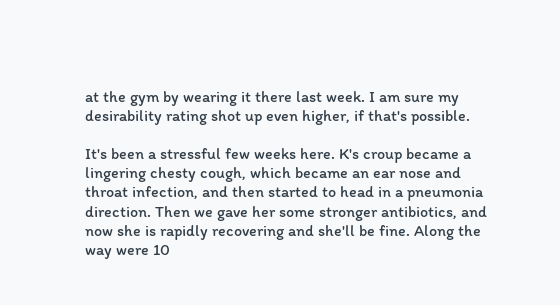at the gym by wearing it there last week. I am sure my desirability rating shot up even higher, if that's possible.

It's been a stressful few weeks here. K's croup became a lingering chesty cough, which became an ear nose and throat infection, and then started to head in a pneumonia direction. Then we gave her some stronger antibiotics, and now she is rapidly recovering and she'll be fine. Along the way were 10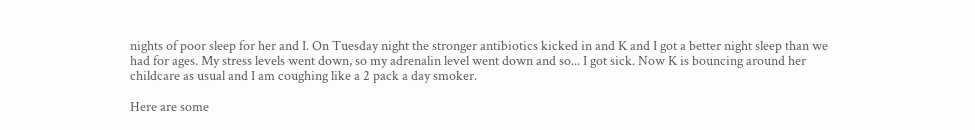nights of poor sleep for her and I. On Tuesday night the stronger antibiotics kicked in and K and I got a better night sleep than we had for ages. My stress levels went down, so my adrenalin level went down and so... I got sick. Now K is bouncing around her childcare as usual and I am coughing like a 2 pack a day smoker.

Here are some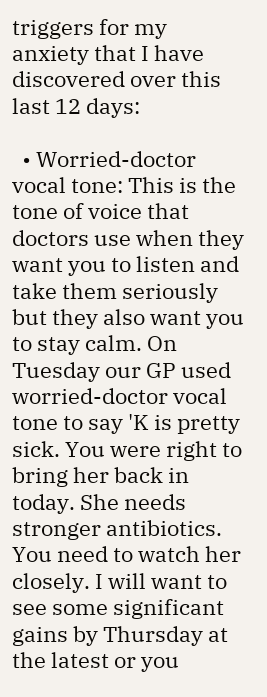triggers for my anxiety that I have discovered over this last 12 days:

  • Worried-doctor vocal tone: This is the tone of voice that doctors use when they want you to listen and take them seriously but they also want you to stay calm. On Tuesday our GP used worried-doctor vocal tone to say 'K is pretty sick. You were right to bring her back in today. She needs stronger antibiotics. You need to watch her closely. I will want to see some significant gains by Thursday at the latest or you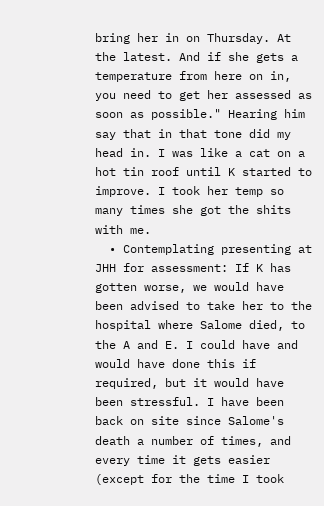bring her in on Thursday. At the latest. And if she gets a temperature from here on in, you need to get her assessed as soon as possible." Hearing him say that in that tone did my head in. I was like a cat on a hot tin roof until K started to improve. I took her temp so many times she got the shits with me.
  • Contemplating presenting at JHH for assessment: If K has gotten worse, we would have been advised to take her to the hospital where Salome died, to the A and E. I could have and would have done this if required, but it would have been stressful. I have been back on site since Salome's death a number of times, and every time it gets easier (except for the time I took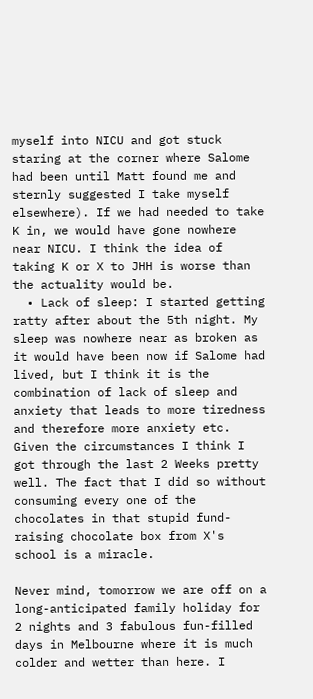myself into NICU and got stuck staring at the corner where Salome had been until Matt found me and sternly suggested I take myself elsewhere). If we had needed to take K in, we would have gone nowhere near NICU. I think the idea of taking K or X to JHH is worse than the actuality would be.
  • Lack of sleep: I started getting ratty after about the 5th night. My sleep was nowhere near as broken as it would have been now if Salome had lived, but I think it is the combination of lack of sleep and anxiety that leads to more tiredness and therefore more anxiety etc.
Given the circumstances I think I got through the last 2 Weeks pretty well. The fact that I did so without consuming every one of the chocolates in that stupid fund-raising chocolate box from X's school is a miracle.

Never mind, tomorrow we are off on a long-anticipated family holiday for 2 nights and 3 fabulous fun-filled days in Melbourne where it is much colder and wetter than here. I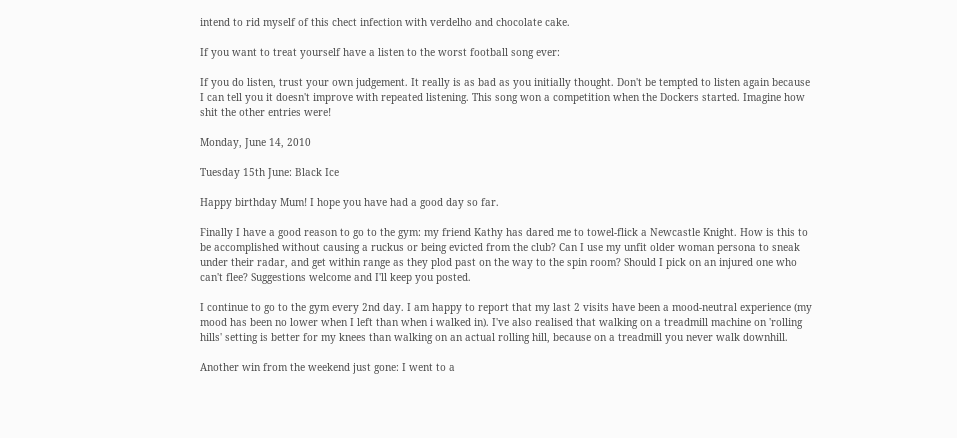intend to rid myself of this chect infection with verdelho and chocolate cake.

If you want to treat yourself have a listen to the worst football song ever:

If you do listen, trust your own judgement. It really is as bad as you initially thought. Don't be tempted to listen again because I can tell you it doesn't improve with repeated listening. This song won a competition when the Dockers started. Imagine how shit the other entries were!

Monday, June 14, 2010

Tuesday 15th June: Black Ice

Happy birthday Mum! I hope you have had a good day so far.

Finally I have a good reason to go to the gym: my friend Kathy has dared me to towel-flick a Newcastle Knight. How is this to be accomplished without causing a ruckus or being evicted from the club? Can I use my unfit older woman persona to sneak under their radar, and get within range as they plod past on the way to the spin room? Should I pick on an injured one who can't flee? Suggestions welcome and I'll keep you posted.

I continue to go to the gym every 2nd day. I am happy to report that my last 2 visits have been a mood-neutral experience (my mood has been no lower when I left than when i walked in). I've also realised that walking on a treadmill machine on 'rolling hills' setting is better for my knees than walking on an actual rolling hill, because on a treadmill you never walk downhill.

Another win from the weekend just gone: I went to a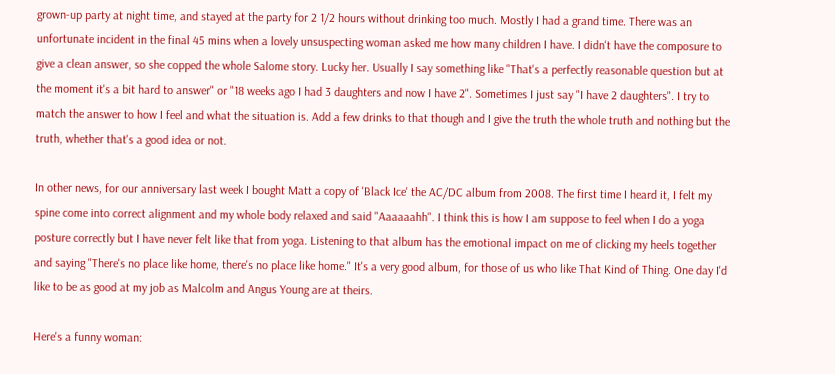grown-up party at night time, and stayed at the party for 2 1/2 hours without drinking too much. Mostly I had a grand time. There was an unfortunate incident in the final 45 mins when a lovely unsuspecting woman asked me how many children I have. I didn't have the composure to give a clean answer, so she copped the whole Salome story. Lucky her. Usually I say something like "That's a perfectly reasonable question but at the moment it's a bit hard to answer" or "18 weeks ago I had 3 daughters and now I have 2". Sometimes I just say "I have 2 daughters". I try to match the answer to how I feel and what the situation is. Add a few drinks to that though and I give the truth the whole truth and nothing but the truth, whether that's a good idea or not.

In other news, for our anniversary last week I bought Matt a copy of 'Black Ice' the AC/DC album from 2008. The first time I heard it, I felt my spine come into correct alignment and my whole body relaxed and said "Aaaaaahh". I think this is how I am suppose to feel when I do a yoga posture correctly but I have never felt like that from yoga. Listening to that album has the emotional impact on me of clicking my heels together and saying "There's no place like home, there's no place like home." It's a very good album, for those of us who like That Kind of Thing. One day I'd like to be as good at my job as Malcolm and Angus Young are at theirs.

Here's a funny woman: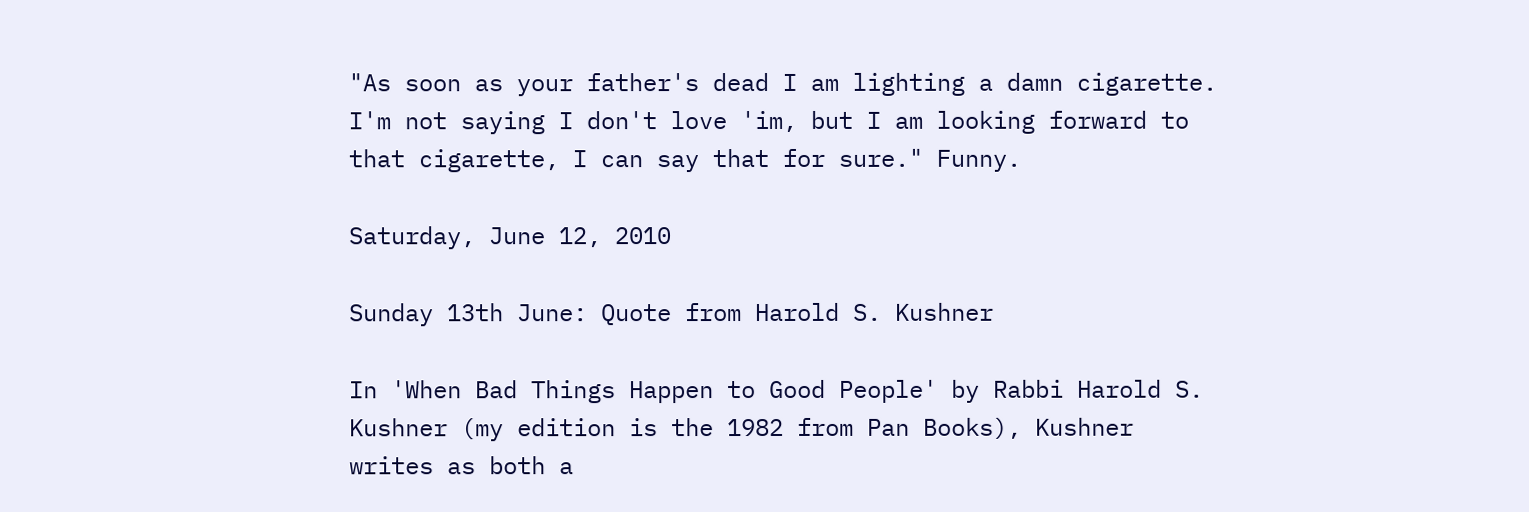"As soon as your father's dead I am lighting a damn cigarette. I'm not saying I don't love 'im, but I am looking forward to that cigarette, I can say that for sure." Funny.

Saturday, June 12, 2010

Sunday 13th June: Quote from Harold S. Kushner

In 'When Bad Things Happen to Good People' by Rabbi Harold S. Kushner (my edition is the 1982 from Pan Books), Kushner writes as both a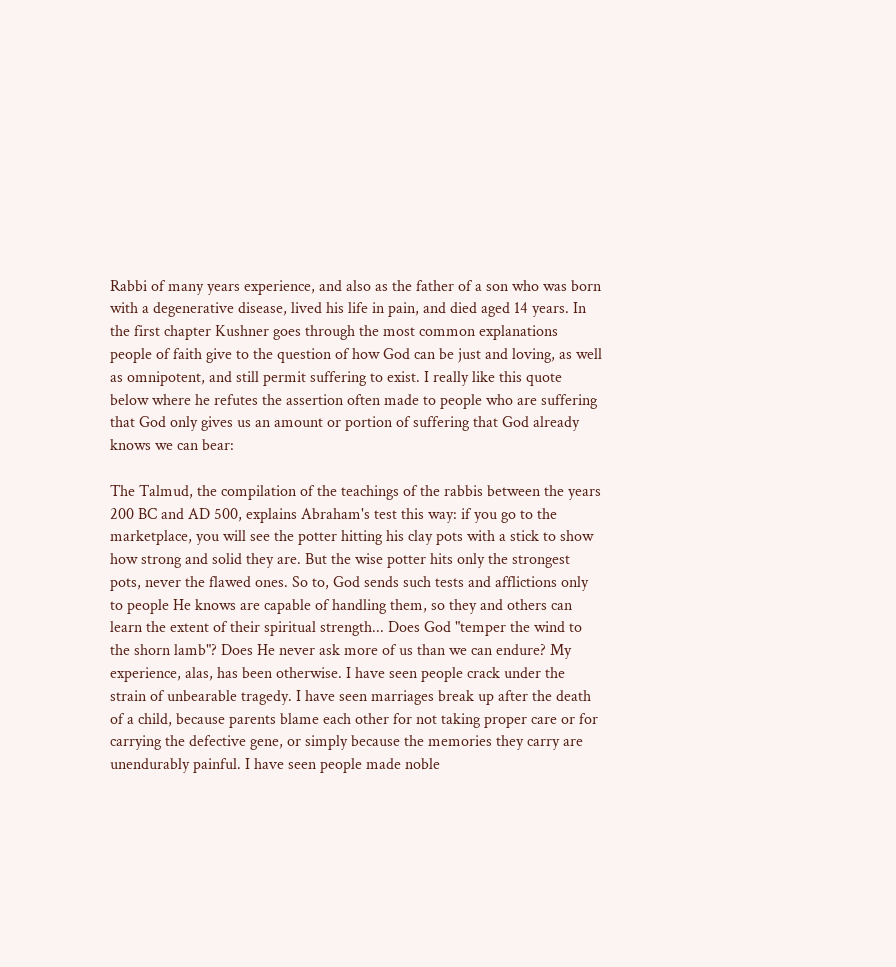Rabbi of many years experience, and also as the father of a son who was born with a degenerative disease, lived his life in pain, and died aged 14 years. In the first chapter Kushner goes through the most common explanations people of faith give to the question of how God can be just and loving, as well as omnipotent, and still permit suffering to exist. I really like this quote below where he refutes the assertion often made to people who are suffering that God only gives us an amount or portion of suffering that God already knows we can bear:

The Talmud, the compilation of the teachings of the rabbis between the years 200 BC and AD 500, explains Abraham's test this way: if you go to the marketplace, you will see the potter hitting his clay pots with a stick to show how strong and solid they are. But the wise potter hits only the strongest pots, never the flawed ones. So to, God sends such tests and afflictions only to people He knows are capable of handling them, so they and others can learn the extent of their spiritual strength... Does God "temper the wind to the shorn lamb"? Does He never ask more of us than we can endure? My experience, alas, has been otherwise. I have seen people crack under the strain of unbearable tragedy. I have seen marriages break up after the death of a child, because parents blame each other for not taking proper care or for carrying the defective gene, or simply because the memories they carry are unendurably painful. I have seen people made noble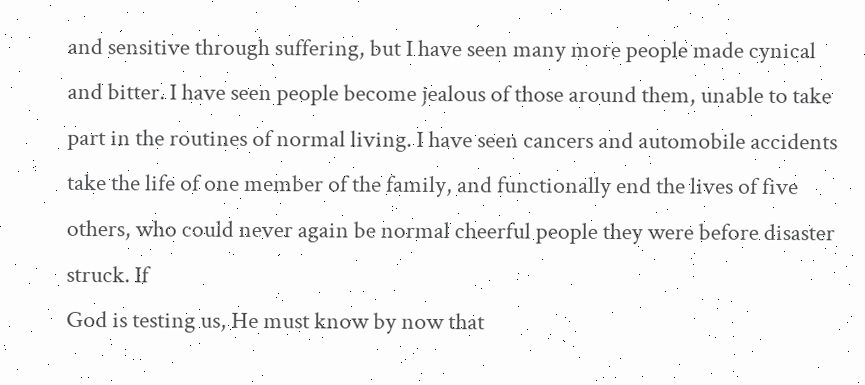and sensitive through suffering, but I have seen many more people made cynical and bitter. I have seen people become jealous of those around them, unable to take part in the routines of normal living. I have seen cancers and automobile accidents take the life of one member of the family, and functionally end the lives of five others, who could never again be normal cheerful people they were before disaster struck. If
God is testing us, He must know by now that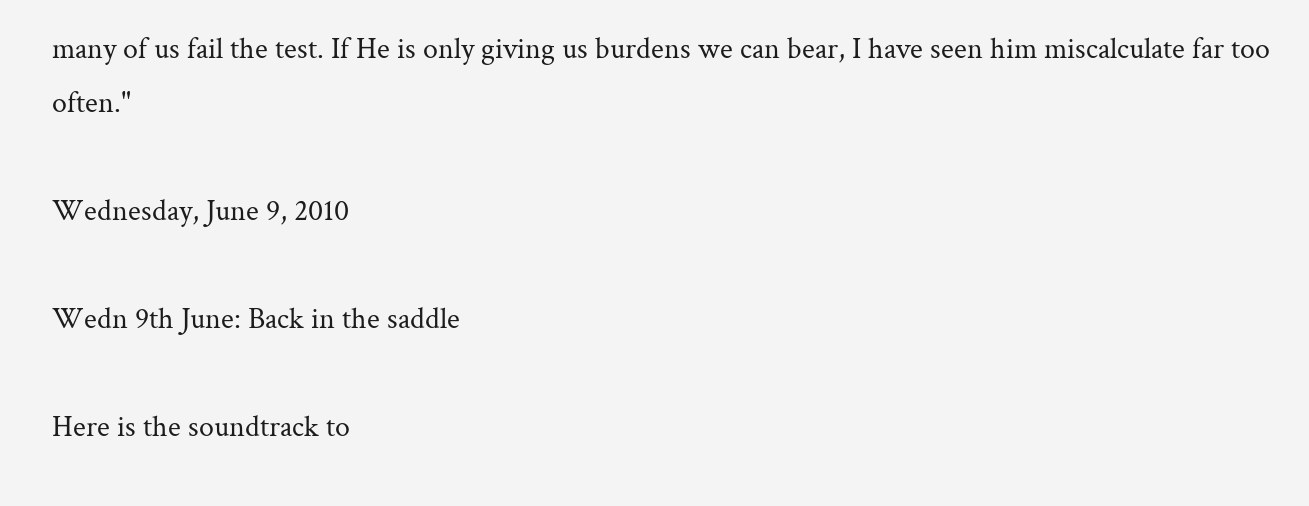many of us fail the test. If He is only giving us burdens we can bear, I have seen him miscalculate far too often."

Wednesday, June 9, 2010

Wedn 9th June: Back in the saddle

Here is the soundtrack to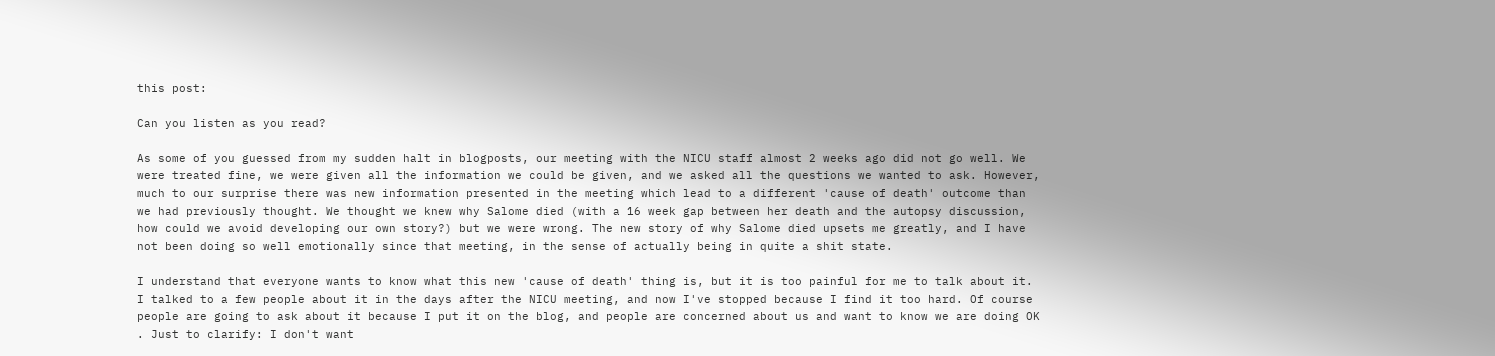this post:

Can you listen as you read?

As some of you guessed from my sudden halt in blogposts, our meeting with the NICU staff almost 2 weeks ago did not go well. We were treated fine, we were given all the information we could be given, and we asked all the questions we wanted to ask. However, much to our surprise there was new information presented in the meeting which lead to a different 'cause of death' outcome than we had previously thought. We thought we knew why Salome died (with a 16 week gap between her death and the autopsy discussion, how could we avoid developing our own story?) but we were wrong. The new story of why Salome died upsets me greatly, and I have not been doing so well emotionally since that meeting, in the sense of actually being in quite a shit state.

I understand that everyone wants to know what this new 'cause of death' thing is, but it is too painful for me to talk about it. I talked to a few people about it in the days after the NICU meeting, and now I've stopped because I find it too hard. Of course people are going to ask about it because I put it on the blog, and people are concerned about us and want to know we are doing OK . Just to clarify: I don't want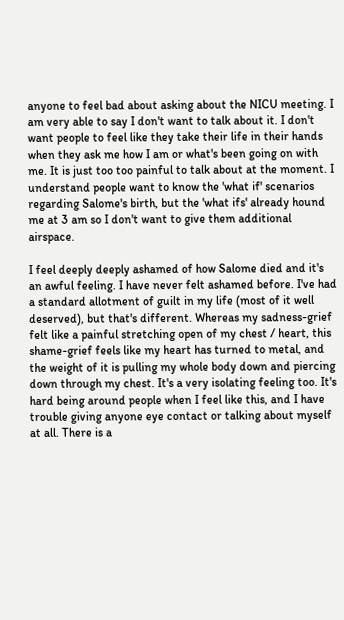anyone to feel bad about asking about the NICU meeting. I am very able to say I don't want to talk about it. I don't want people to feel like they take their life in their hands when they ask me how I am or what's been going on with me. It is just too too painful to talk about at the moment. I understand people want to know the 'what if' scenarios regarding Salome's birth, but the 'what ifs' already hound me at 3 am so I don't want to give them additional airspace.

I feel deeply deeply ashamed of how Salome died and it's an awful feeling. I have never felt ashamed before. I've had a standard allotment of guilt in my life (most of it well deserved), but that's different. Whereas my sadness-grief felt like a painful stretching open of my chest / heart, this shame-grief feels like my heart has turned to metal, and the weight of it is pulling my whole body down and piercing down through my chest. It's a very isolating feeling too. It's hard being around people when I feel like this, and I have trouble giving anyone eye contact or talking about myself at all. There is a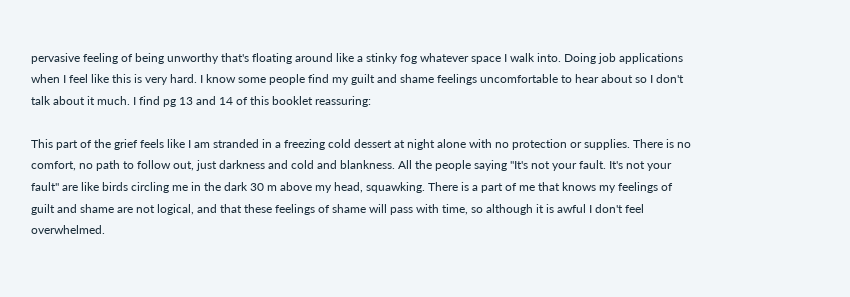pervasive feeling of being unworthy that's floating around like a stinky fog whatever space I walk into. Doing job applications when I feel like this is very hard. I know some people find my guilt and shame feelings uncomfortable to hear about so I don't talk about it much. I find pg 13 and 14 of this booklet reassuring:

This part of the grief feels like I am stranded in a freezing cold dessert at night alone with no protection or supplies. There is no comfort, no path to follow out, just darkness and cold and blankness. All the people saying "It's not your fault. It's not your fault" are like birds circling me in the dark 30 m above my head, squawking. There is a part of me that knows my feelings of guilt and shame are not logical, and that these feelings of shame will pass with time, so although it is awful I don't feel overwhelmed.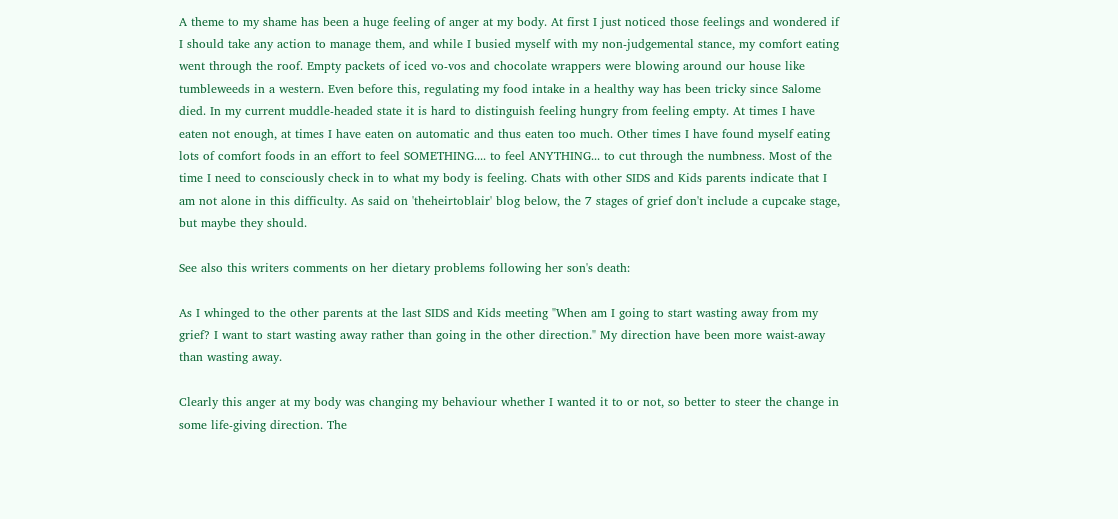A theme to my shame has been a huge feeling of anger at my body. At first I just noticed those feelings and wondered if I should take any action to manage them, and while I busied myself with my non-judgemental stance, my comfort eating went through the roof. Empty packets of iced vo-vos and chocolate wrappers were blowing around our house like tumbleweeds in a western. Even before this, regulating my food intake in a healthy way has been tricky since Salome died. In my current muddle-headed state it is hard to distinguish feeling hungry from feeling empty. At times I have eaten not enough, at times I have eaten on automatic and thus eaten too much. Other times I have found myself eating lots of comfort foods in an effort to feel SOMETHING.... to feel ANYTHING... to cut through the numbness. Most of the time I need to consciously check in to what my body is feeling. Chats with other SIDS and Kids parents indicate that I am not alone in this difficulty. As said on 'theheirtoblair' blog below, the 7 stages of grief don't include a cupcake stage, but maybe they should.

See also this writers comments on her dietary problems following her son's death:

As I whinged to the other parents at the last SIDS and Kids meeting "When am I going to start wasting away from my grief? I want to start wasting away rather than going in the other direction." My direction have been more waist-away than wasting away.

Clearly this anger at my body was changing my behaviour whether I wanted it to or not, so better to steer the change in some life-giving direction. The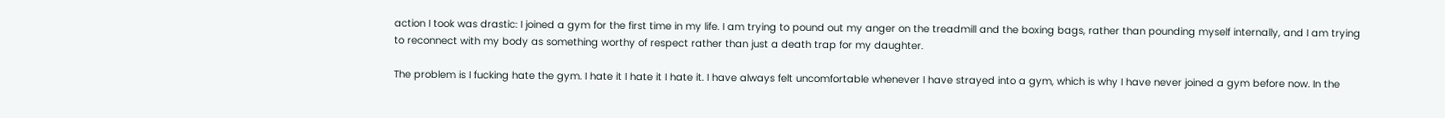action I took was drastic: I joined a gym for the first time in my life. I am trying to pound out my anger on the treadmill and the boxing bags, rather than pounding myself internally, and I am trying to reconnect with my body as something worthy of respect rather than just a death trap for my daughter.

The problem is I fucking hate the gym. I hate it I hate it I hate it. I have always felt uncomfortable whenever I have strayed into a gym, which is why I have never joined a gym before now. In the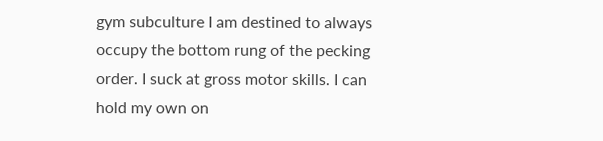gym subculture I am destined to always occupy the bottom rung of the pecking order. I suck at gross motor skills. I can hold my own on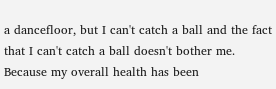a dancefloor, but I can't catch a ball and the fact that I can't catch a ball doesn't bother me. Because my overall health has been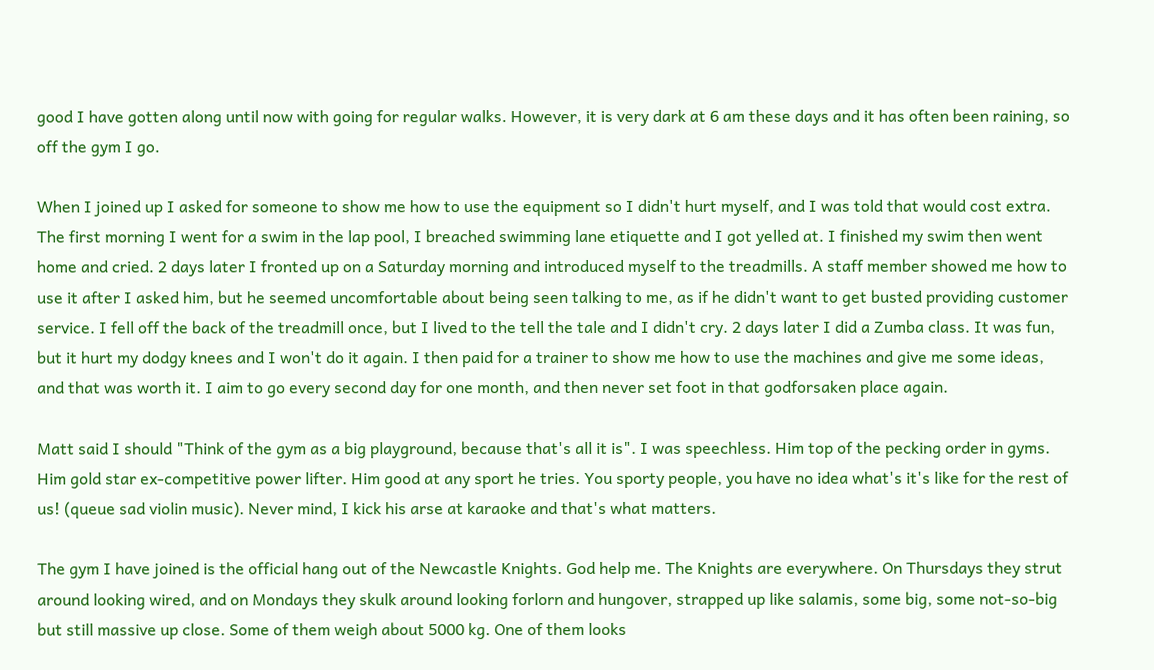good I have gotten along until now with going for regular walks. However, it is very dark at 6 am these days and it has often been raining, so off the gym I go.

When I joined up I asked for someone to show me how to use the equipment so I didn't hurt myself, and I was told that would cost extra. The first morning I went for a swim in the lap pool, I breached swimming lane etiquette and I got yelled at. I finished my swim then went home and cried. 2 days later I fronted up on a Saturday morning and introduced myself to the treadmills. A staff member showed me how to use it after I asked him, but he seemed uncomfortable about being seen talking to me, as if he didn't want to get busted providing customer service. I fell off the back of the treadmill once, but I lived to the tell the tale and I didn't cry. 2 days later I did a Zumba class. It was fun, but it hurt my dodgy knees and I won't do it again. I then paid for a trainer to show me how to use the machines and give me some ideas, and that was worth it. I aim to go every second day for one month, and then never set foot in that godforsaken place again.

Matt said I should "Think of the gym as a big playground, because that's all it is". I was speechless. Him top of the pecking order in gyms. Him gold star ex-competitive power lifter. Him good at any sport he tries. You sporty people, you have no idea what's it's like for the rest of us! (queue sad violin music). Never mind, I kick his arse at karaoke and that's what matters.

The gym I have joined is the official hang out of the Newcastle Knights. God help me. The Knights are everywhere. On Thursdays they strut around looking wired, and on Mondays they skulk around looking forlorn and hungover, strapped up like salamis, some big, some not-so-big but still massive up close. Some of them weigh about 5000 kg. One of them looks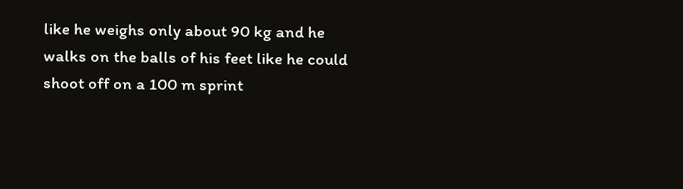like he weighs only about 90 kg and he walks on the balls of his feet like he could shoot off on a 100 m sprint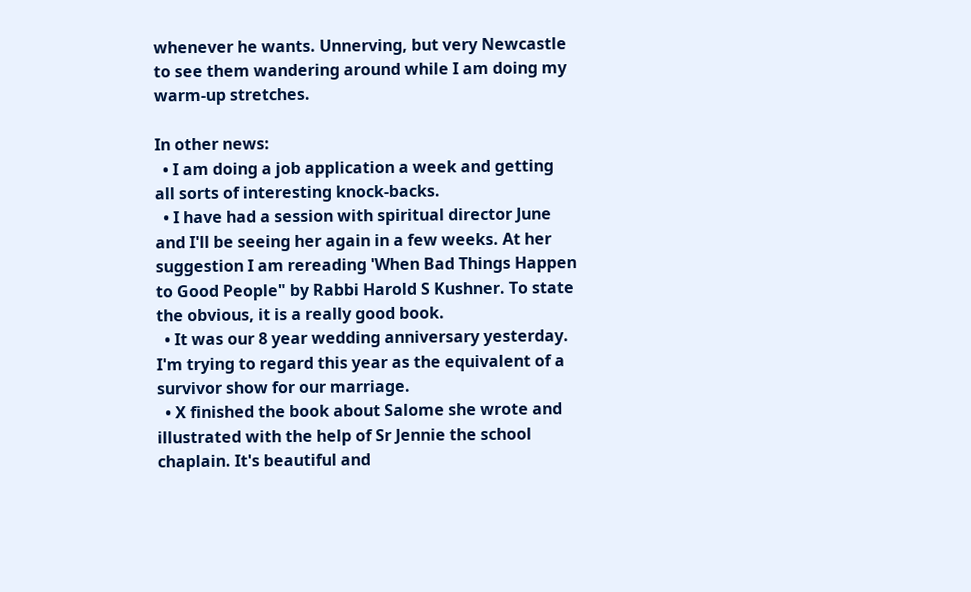whenever he wants. Unnerving, but very Newcastle to see them wandering around while I am doing my warm-up stretches.

In other news:
  • I am doing a job application a week and getting all sorts of interesting knock-backs.
  • I have had a session with spiritual director June and I'll be seeing her again in a few weeks. At her suggestion I am rereading 'When Bad Things Happen to Good People" by Rabbi Harold S Kushner. To state the obvious, it is a really good book.
  • It was our 8 year wedding anniversary yesterday. I'm trying to regard this year as the equivalent of a survivor show for our marriage.
  • X finished the book about Salome she wrote and illustrated with the help of Sr Jennie the school chaplain. It's beautiful and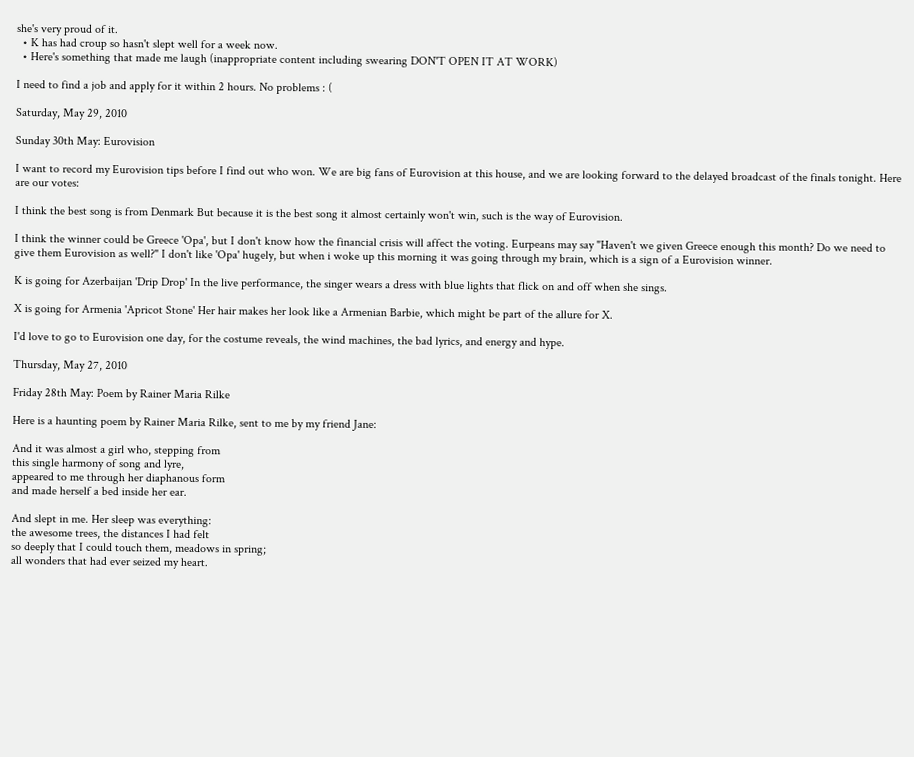she's very proud of it.
  • K has had croup so hasn't slept well for a week now.
  • Here's something that made me laugh (inappropriate content including swearing DON'T OPEN IT AT WORK)

I need to find a job and apply for it within 2 hours. No problems : (

Saturday, May 29, 2010

Sunday 30th May: Eurovision

I want to record my Eurovision tips before I find out who won. We are big fans of Eurovision at this house, and we are looking forward to the delayed broadcast of the finals tonight. Here are our votes:

I think the best song is from Denmark But because it is the best song it almost certainly won't win, such is the way of Eurovision.

I think the winner could be Greece 'Opa', but I don't know how the financial crisis will affect the voting. Eurpeans may say "Haven't we given Greece enough this month? Do we need to give them Eurovision as well?" I don't like 'Opa' hugely, but when i woke up this morning it was going through my brain, which is a sign of a Eurovision winner.

K is going for Azerbaijan 'Drip Drop' In the live performance, the singer wears a dress with blue lights that flick on and off when she sings.

X is going for Armenia 'Apricot Stone' Her hair makes her look like a Armenian Barbie, which might be part of the allure for X.

I'd love to go to Eurovision one day, for the costume reveals, the wind machines, the bad lyrics, and energy and hype.

Thursday, May 27, 2010

Friday 28th May: Poem by Rainer Maria Rilke

Here is a haunting poem by Rainer Maria Rilke, sent to me by my friend Jane:

And it was almost a girl who, stepping from
this single harmony of song and lyre,
appeared to me through her diaphanous form
and made herself a bed inside her ear.

And slept in me. Her sleep was everything:
the awesome trees, the distances I had felt
so deeply that I could touch them, meadows in spring;
all wonders that had ever seized my heart.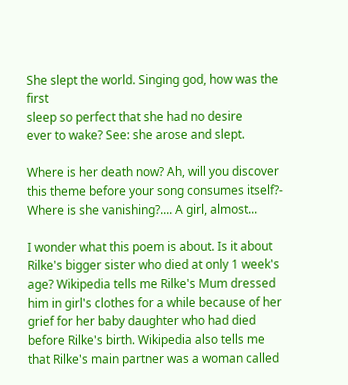She slept the world. Singing god, how was the first
sleep so perfect that she had no desire
ever to wake? See: she arose and slept.

Where is her death now? Ah, will you discover
this theme before your song consumes itself?-
Where is she vanishing?.... A girl, almost...

I wonder what this poem is about. Is it about Rilke's bigger sister who died at only 1 week's age? Wikipedia tells me Rilke's Mum dressed him in girl's clothes for a while because of her grief for her baby daughter who had died before Rilke's birth. Wikipedia also tells me that Rilke's main partner was a woman called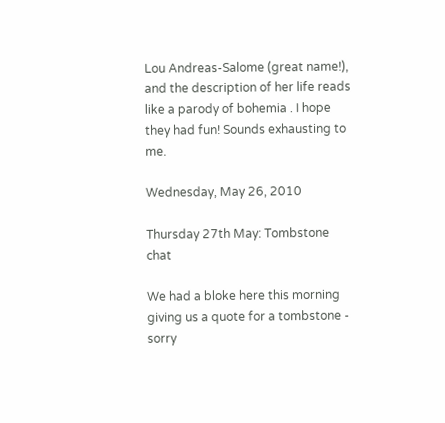Lou Andreas-Salome (great name!), and the description of her life reads like a parody of bohemia . I hope they had fun! Sounds exhausting to me.

Wednesday, May 26, 2010

Thursday 27th May: Tombstone chat

We had a bloke here this morning giving us a quote for a tombstone - sorry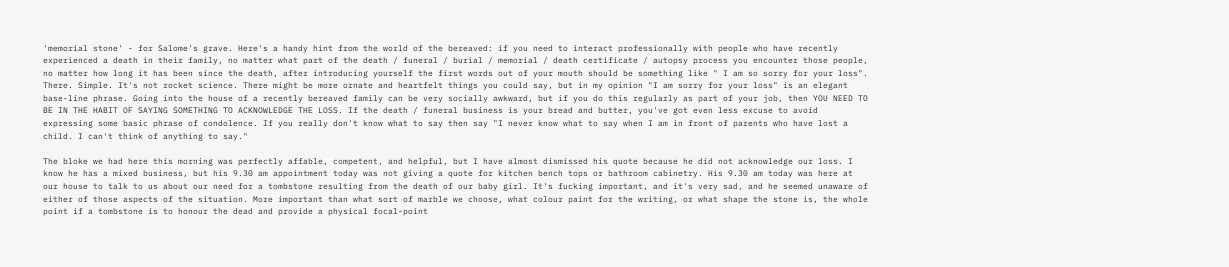'memorial stone' - for Salome's grave. Here's a handy hint from the world of the bereaved: if you need to interact professionally with people who have recently experienced a death in their family, no matter what part of the death / funeral / burial / memorial / death certificate / autopsy process you encounter those people, no matter how long it has been since the death, after introducing yourself the first words out of your mouth should be something like " I am so sorry for your loss". There. Simple. It's not rocket science. There might be more ornate and heartfelt things you could say, but in my opinion "I am sorry for your loss" is an elegant base-line phrase. Going into the house of a recently bereaved family can be very socially awkward, but if you do this regularly as part of your job, then YOU NEED TO BE IN THE HABIT OF SAYING SOMETHING TO ACKNOWLEDGE THE LOSS. If the death / funeral business is your bread and butter, you've got even less excuse to avoid expressing some basic phrase of condolence. If you really don't know what to say then say "I never know what to say when I am in front of parents who have lost a child. I can't think of anything to say."

The bloke we had here this morning was perfectly affable, competent, and helpful, but I have almost dismissed his quote because he did not acknowledge our loss. I know he has a mixed business, but his 9.30 am appointment today was not giving a quote for kitchen bench tops or bathroom cabinetry. His 9.30 am today was here at our house to talk to us about our need for a tombstone resulting from the death of our baby girl. It's fucking important, and it's very sad, and he seemed unaware of either of those aspects of the situation. More important than what sort of marble we choose, what colour paint for the writing, or what shape the stone is, the whole point if a tombstone is to honour the dead and provide a physical focal-point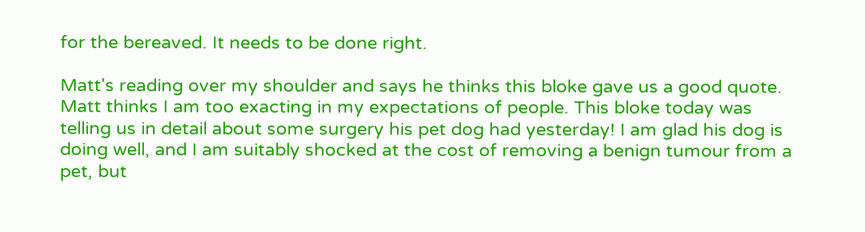for the bereaved. It needs to be done right.

Matt's reading over my shoulder and says he thinks this bloke gave us a good quote. Matt thinks I am too exacting in my expectations of people. This bloke today was telling us in detail about some surgery his pet dog had yesterday! I am glad his dog is doing well, and I am suitably shocked at the cost of removing a benign tumour from a pet, but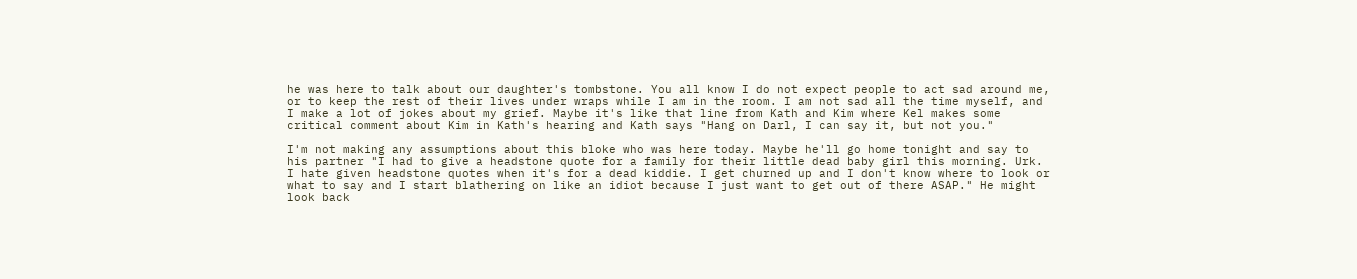he was here to talk about our daughter's tombstone. You all know I do not expect people to act sad around me, or to keep the rest of their lives under wraps while I am in the room. I am not sad all the time myself, and I make a lot of jokes about my grief. Maybe it's like that line from Kath and Kim where Kel makes some critical comment about Kim in Kath's hearing and Kath says "Hang on Darl, I can say it, but not you."

I'm not making any assumptions about this bloke who was here today. Maybe he'll go home tonight and say to his partner "I had to give a headstone quote for a family for their little dead baby girl this morning. Urk. I hate given headstone quotes when it's for a dead kiddie. I get churned up and I don't know where to look or what to say and I start blathering on like an idiot because I just want to get out of there ASAP." He might look back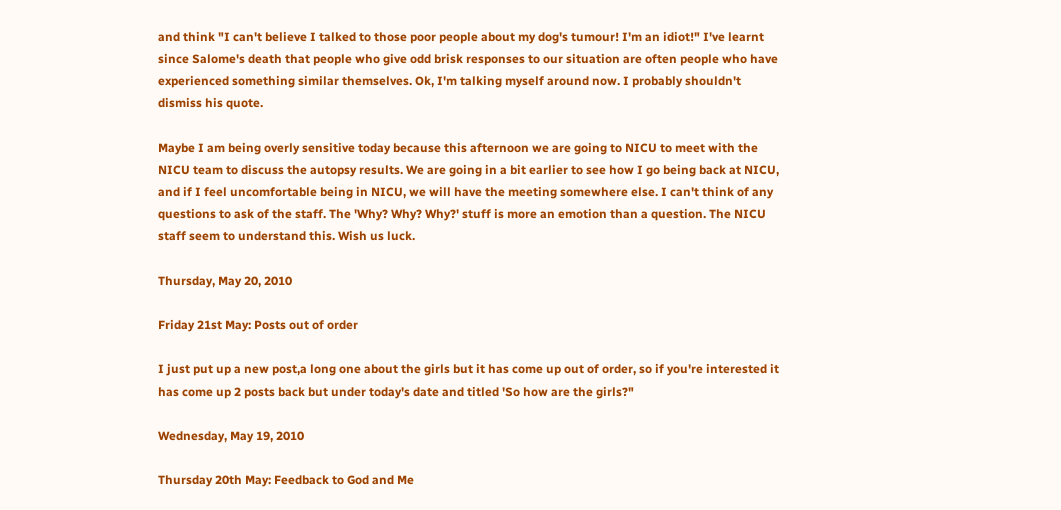and think "I can't believe I talked to those poor people about my dog's tumour! I'm an idiot!" I've learnt since Salome's death that people who give odd brisk responses to our situation are often people who have experienced something similar themselves. Ok, I'm talking myself around now. I probably shouldn't dismiss his quote.

Maybe I am being overly sensitive today because this afternoon we are going to NICU to meet with the NICU team to discuss the autopsy results. We are going in a bit earlier to see how I go being back at NICU, and if I feel uncomfortable being in NICU, we will have the meeting somewhere else. I can't think of any questions to ask of the staff. The 'Why? Why? Why?' stuff is more an emotion than a question. The NICU staff seem to understand this. Wish us luck.

Thursday, May 20, 2010

Friday 21st May: Posts out of order

I just put up a new post,a long one about the girls but it has come up out of order, so if you're interested it has come up 2 posts back but under today's date and titled 'So how are the girls?"

Wednesday, May 19, 2010

Thursday 20th May: Feedback to God and Me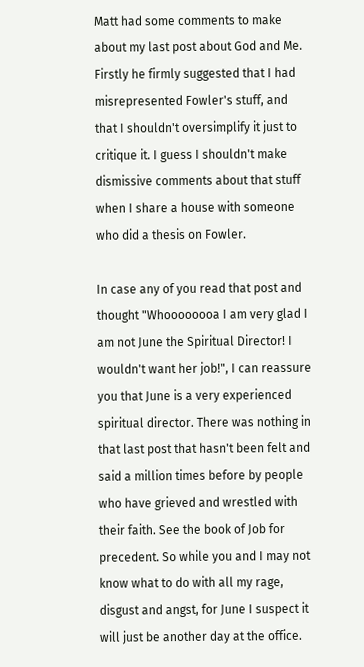Matt had some comments to make about my last post about God and Me. Firstly he firmly suggested that I had misrepresented Fowler's stuff, and that I shouldn't oversimplify it just to critique it. I guess I shouldn't make dismissive comments about that stuff when I share a house with someone who did a thesis on Fowler.

In case any of you read that post and thought "Whoooooooa I am very glad I am not June the Spiritual Director! I wouldn't want her job!", I can reassure you that June is a very experienced spiritual director. There was nothing in that last post that hasn't been felt and said a million times before by people who have grieved and wrestled with their faith. See the book of Job for precedent. So while you and I may not know what to do with all my rage, disgust and angst, for June I suspect it will just be another day at the office.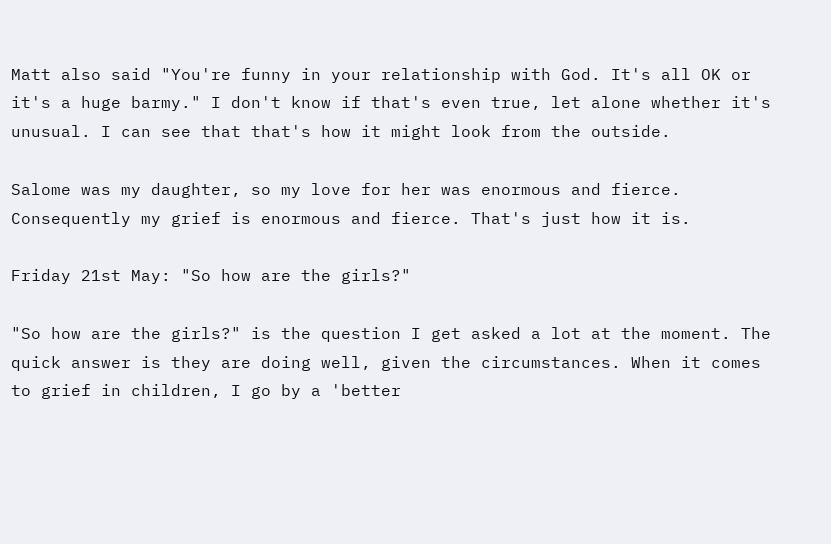Matt also said "You're funny in your relationship with God. It's all OK or it's a huge barmy." I don't know if that's even true, let alone whether it's unusual. I can see that that's how it might look from the outside.

Salome was my daughter, so my love for her was enormous and fierce. Consequently my grief is enormous and fierce. That's just how it is.

Friday 21st May: "So how are the girls?"

"So how are the girls?" is the question I get asked a lot at the moment. The quick answer is they are doing well, given the circumstances. When it comes to grief in children, I go by a 'better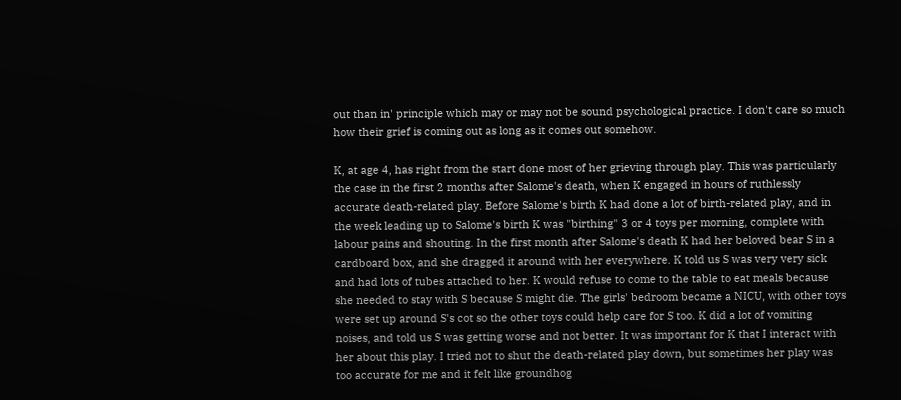out than in' principle which may or may not be sound psychological practice. I don't care so much how their grief is coming out as long as it comes out somehow.

K, at age 4, has right from the start done most of her grieving through play. This was particularly the case in the first 2 months after Salome's death, when K engaged in hours of ruthlessly accurate death-related play. Before Salome's birth K had done a lot of birth-related play, and in the week leading up to Salome's birth K was "birthing" 3 or 4 toys per morning, complete with labour pains and shouting. In the first month after Salome's death K had her beloved bear S in a cardboard box, and she dragged it around with her everywhere. K told us S was very very sick and had lots of tubes attached to her. K would refuse to come to the table to eat meals because she needed to stay with S because S might die. The girls' bedroom became a NICU, with other toys were set up around S's cot so the other toys could help care for S too. K did a lot of vomiting noises, and told us S was getting worse and not better. It was important for K that I interact with her about this play. I tried not to shut the death-related play down, but sometimes her play was too accurate for me and it felt like groundhog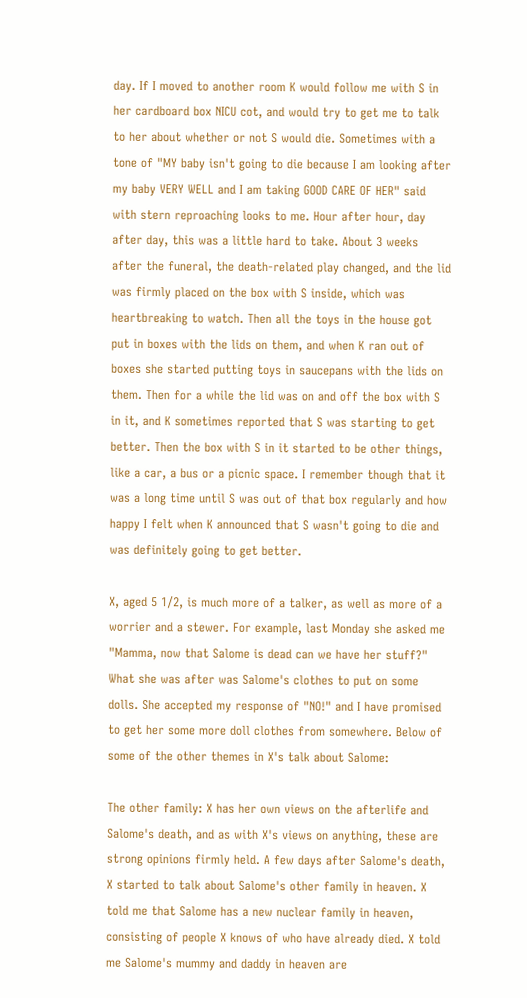day. If I moved to another room K would follow me with S in her cardboard box NICU cot, and would try to get me to talk to her about whether or not S would die. Sometimes with a tone of "MY baby isn't going to die because I am looking after my baby VERY WELL and I am taking GOOD CARE OF HER" said with stern reproaching looks to me. Hour after hour, day after day, this was a little hard to take. About 3 weeks after the funeral, the death-related play changed, and the lid was firmly placed on the box with S inside, which was heartbreaking to watch. Then all the toys in the house got put in boxes with the lids on them, and when K ran out of boxes she started putting toys in saucepans with the lids on them. Then for a while the lid was on and off the box with S in it, and K sometimes reported that S was starting to get better. Then the box with S in it started to be other things, like a car, a bus or a picnic space. I remember though that it was a long time until S was out of that box regularly and how happy I felt when K announced that S wasn't going to die and was definitely going to get better.

X, aged 5 1/2, is much more of a talker, as well as more of a worrier and a stewer. For example, last Monday she asked me "Mamma, now that Salome is dead can we have her stuff?" What she was after was Salome's clothes to put on some dolls. She accepted my response of "NO!" and I have promised to get her some more doll clothes from somewhere. Below of some of the other themes in X's talk about Salome:

The other family: X has her own views on the afterlife and Salome's death, and as with X's views on anything, these are strong opinions firmly held. A few days after Salome's death, X started to talk about Salome's other family in heaven. X told me that Salome has a new nuclear family in heaven, consisting of people X knows of who have already died. X told me Salome's mummy and daddy in heaven are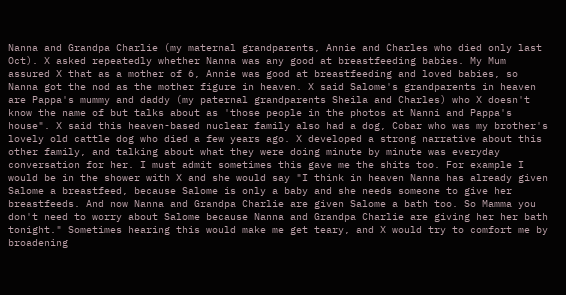Nanna and Grandpa Charlie (my maternal grandparents, Annie and Charles who died only last Oct). X asked repeatedly whether Nanna was any good at breastfeeding babies. My Mum assured X that as a mother of 6, Annie was good at breastfeeding and loved babies, so Nanna got the nod as the mother figure in heaven. X said Salome's grandparents in heaven are Pappa's mummy and daddy (my paternal grandparents Sheila and Charles) who X doesn't know the name of but talks about as 'those people in the photos at Nanni and Pappa's house". X said this heaven-based nuclear family also had a dog, Cobar who was my brother's lovely old cattle dog who died a few years ago. X developed a strong narrative about this other family, and talking about what they were doing minute by minute was everyday conversation for her. I must admit sometimes this gave me the shits too. For example I would be in the shower with X and she would say "I think in heaven Nanna has already given Salome a breastfeed, because Salome is only a baby and she needs someone to give her breastfeeds. And now Nanna and Grandpa Charlie are given Salome a bath too. So Mamma you don't need to worry about Salome because Nanna and Grandpa Charlie are giving her her bath tonight." Sometimes hearing this would make me get teary, and X would try to comfort me by broadening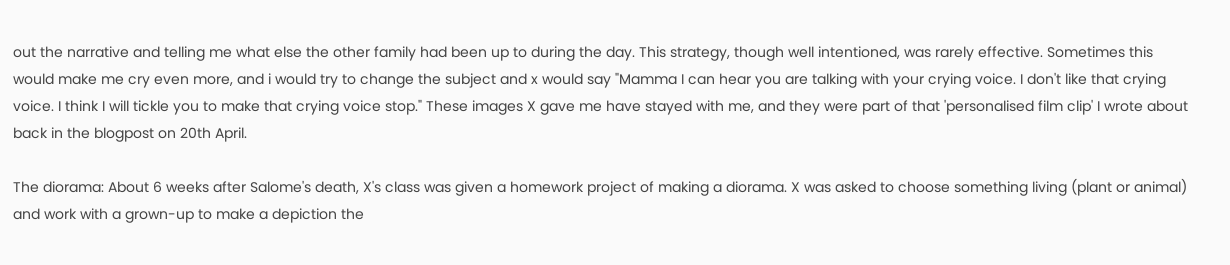out the narrative and telling me what else the other family had been up to during the day. This strategy, though well intentioned, was rarely effective. Sometimes this would make me cry even more, and i would try to change the subject and x would say "Mamma I can hear you are talking with your crying voice. I don't like that crying voice. I think I will tickle you to make that crying voice stop." These images X gave me have stayed with me, and they were part of that 'personalised film clip' I wrote about back in the blogpost on 20th April.

The diorama: About 6 weeks after Salome's death, X's class was given a homework project of making a diorama. X was asked to choose something living (plant or animal) and work with a grown-up to make a depiction the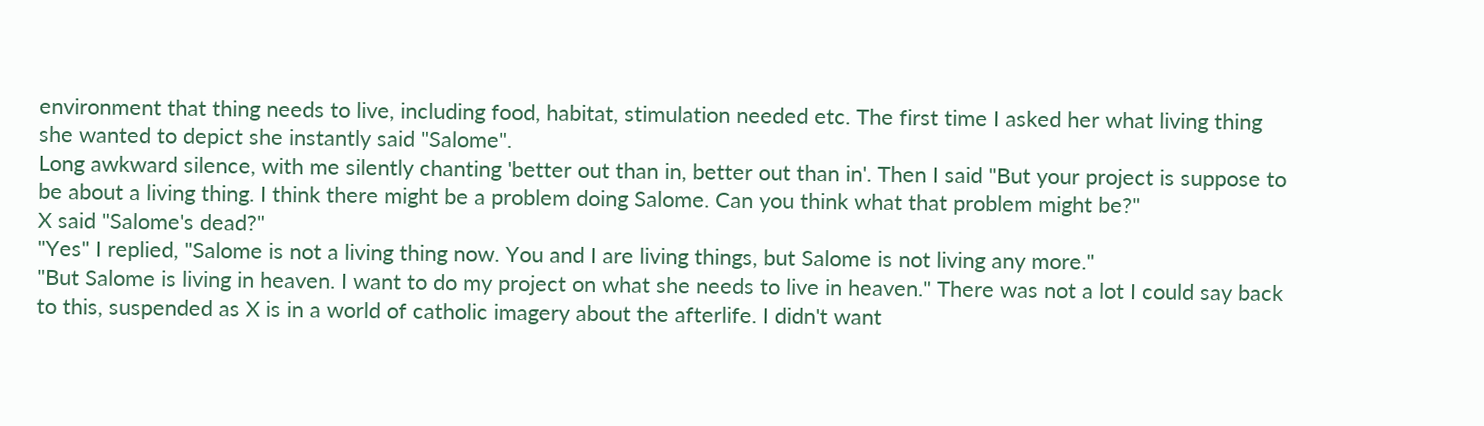environment that thing needs to live, including food, habitat, stimulation needed etc. The first time I asked her what living thing she wanted to depict she instantly said "Salome".
Long awkward silence, with me silently chanting 'better out than in, better out than in'. Then I said "But your project is suppose to be about a living thing. I think there might be a problem doing Salome. Can you think what that problem might be?"
X said "Salome's dead?"
"Yes" I replied, "Salome is not a living thing now. You and I are living things, but Salome is not living any more."
"But Salome is living in heaven. I want to do my project on what she needs to live in heaven." There was not a lot I could say back to this, suspended as X is in a world of catholic imagery about the afterlife. I didn't want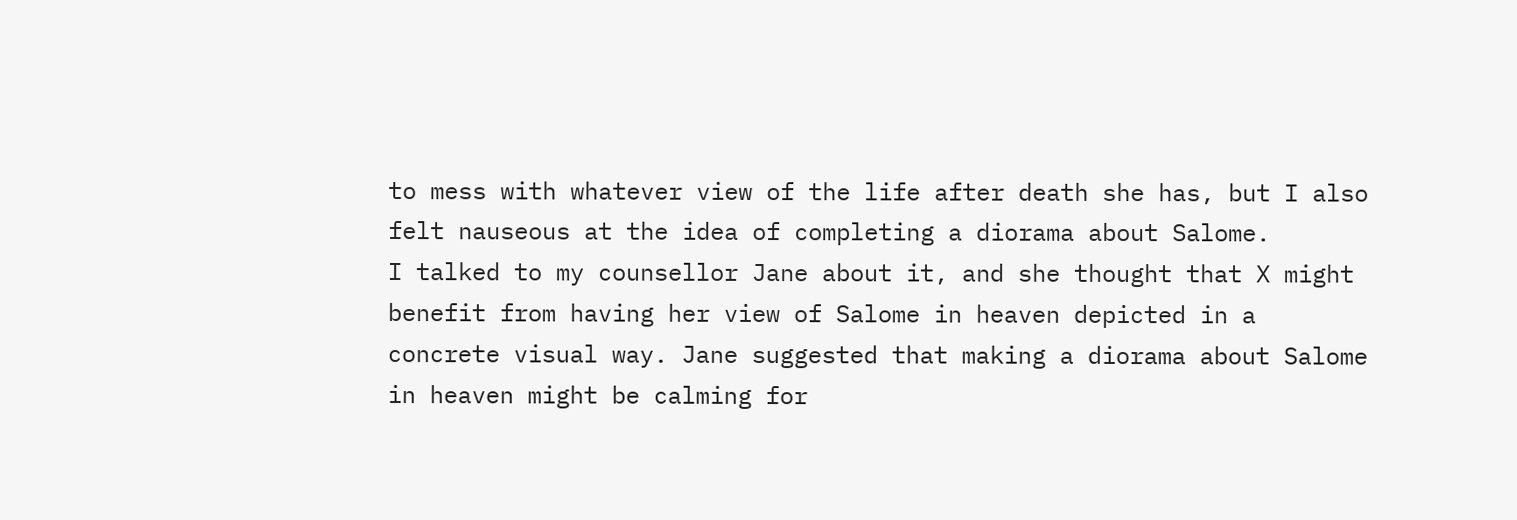to mess with whatever view of the life after death she has, but I also felt nauseous at the idea of completing a diorama about Salome.
I talked to my counsellor Jane about it, and she thought that X might benefit from having her view of Salome in heaven depicted in a concrete visual way. Jane suggested that making a diorama about Salome in heaven might be calming for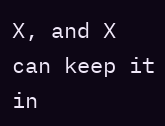X, and X can keep it in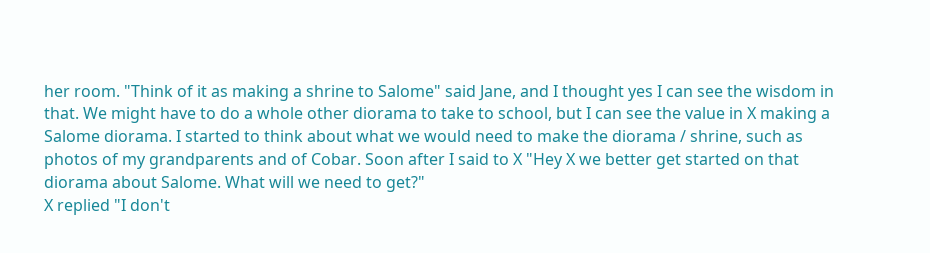her room. "Think of it as making a shrine to Salome" said Jane, and I thought yes I can see the wisdom in that. We might have to do a whole other diorama to take to school, but I can see the value in X making a Salome diorama. I started to think about what we would need to make the diorama / shrine, such as photos of my grandparents and of Cobar. Soon after I said to X "Hey X we better get started on that diorama about Salome. What will we need to get?"
X replied "I don't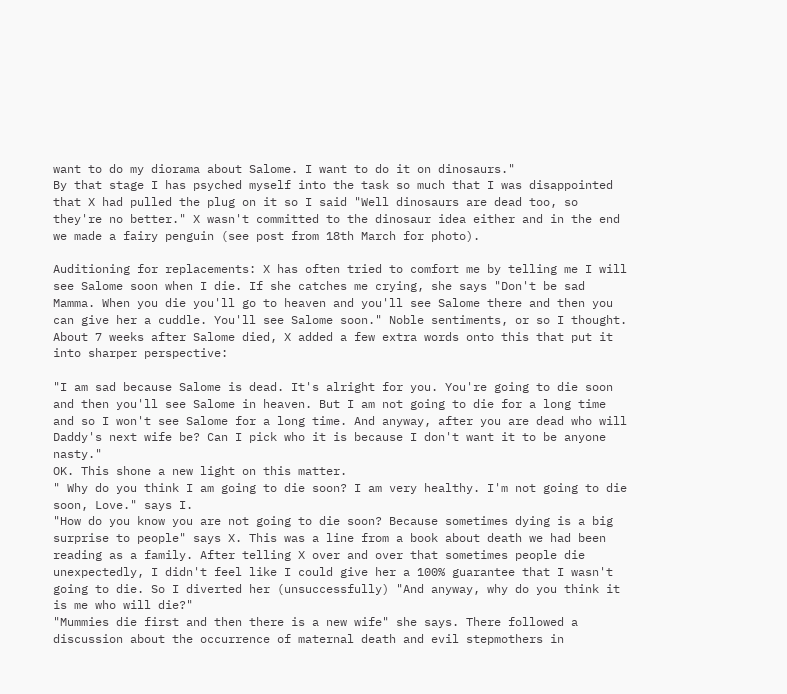want to do my diorama about Salome. I want to do it on dinosaurs."
By that stage I has psyched myself into the task so much that I was disappointed that X had pulled the plug on it so I said "Well dinosaurs are dead too, so they're no better." X wasn't committed to the dinosaur idea either and in the end we made a fairy penguin (see post from 18th March for photo).

Auditioning for replacements: X has often tried to comfort me by telling me I will see Salome soon when I die. If she catches me crying, she says "Don't be sad Mamma. When you die you'll go to heaven and you'll see Salome there and then you can give her a cuddle. You'll see Salome soon." Noble sentiments, or so I thought. About 7 weeks after Salome died, X added a few extra words onto this that put it into sharper perspective:

"I am sad because Salome is dead. It's alright for you. You're going to die soon and then you'll see Salome in heaven. But I am not going to die for a long time and so I won't see Salome for a long time. And anyway, after you are dead who will Daddy's next wife be? Can I pick who it is because I don't want it to be anyone nasty."
OK. This shone a new light on this matter.
" Why do you think I am going to die soon? I am very healthy. I'm not going to die soon, Love." says I.
"How do you know you are not going to die soon? Because sometimes dying is a big surprise to people" says X. This was a line from a book about death we had been reading as a family. After telling X over and over that sometimes people die unexpectedly, I didn't feel like I could give her a 100% guarantee that I wasn't going to die. So I diverted her (unsuccessfully) "And anyway, why do you think it is me who will die?"
"Mummies die first and then there is a new wife" she says. There followed a discussion about the occurrence of maternal death and evil stepmothers in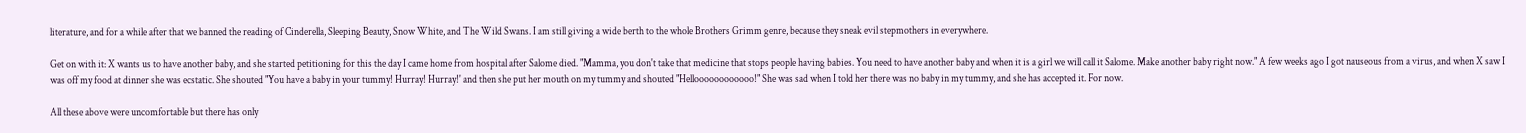literature, and for a while after that we banned the reading of Cinderella, Sleeping Beauty, Snow White, and The Wild Swans. I am still giving a wide berth to the whole Brothers Grimm genre, because they sneak evil stepmothers in everywhere.

Get on with it: X wants us to have another baby, and she started petitioning for this the day I came home from hospital after Salome died. "Mamma, you don't take that medicine that stops people having babies. You need to have another baby and when it is a girl we will call it Salome. Make another baby right now." A few weeks ago I got nauseous from a virus, and when X saw I was off my food at dinner she was ecstatic. She shouted "You have a baby in your tummy! Hurray! Hurray!' and then she put her mouth on my tummy and shouted "Helloooooooooooo!" She was sad when I told her there was no baby in my tummy, and she has accepted it. For now.

All these above were uncomfortable but there has only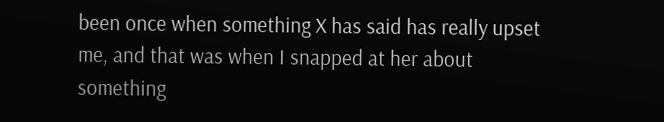been once when something X has said has really upset me, and that was when I snapped at her about something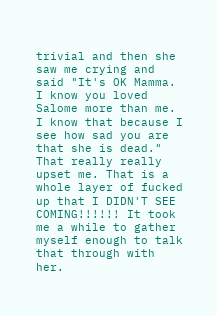trivial and then she saw me crying and said "It's OK Mamma. I know you loved Salome more than me. I know that because I see how sad you are that she is dead." That really really upset me. That is a whole layer of fucked up that I DIDN'T SEE COMING!!!!!! It took me a while to gather myself enough to talk that through with her.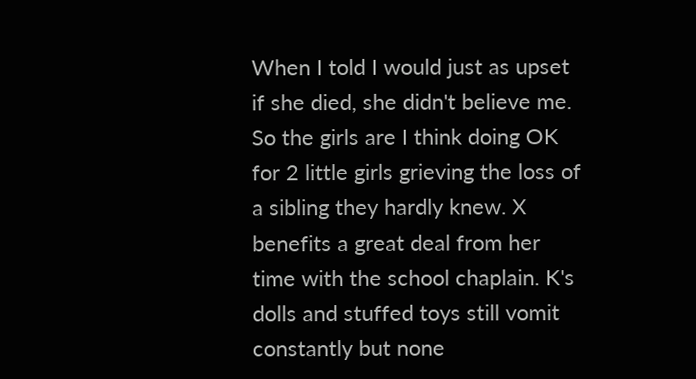When I told I would just as upset if she died, she didn't believe me.
So the girls are I think doing OK for 2 little girls grieving the loss of a sibling they hardly knew. X benefits a great deal from her time with the school chaplain. K's dolls and stuffed toys still vomit constantly but none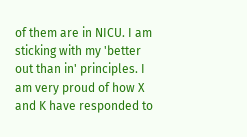of them are in NICU. I am sticking with my 'better out than in' principles. I am very proud of how X and K have responded to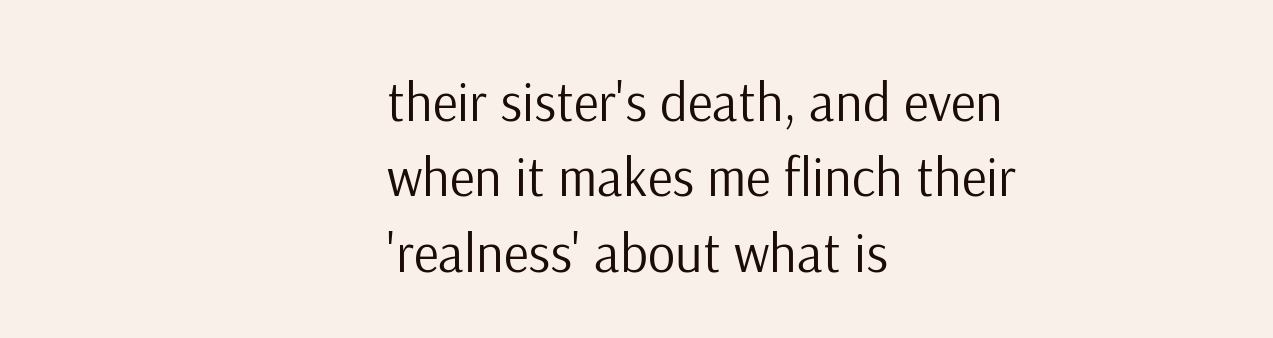their sister's death, and even when it makes me flinch their 'realness' about what is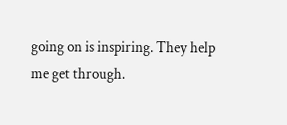going on is inspiring. They help me get through.